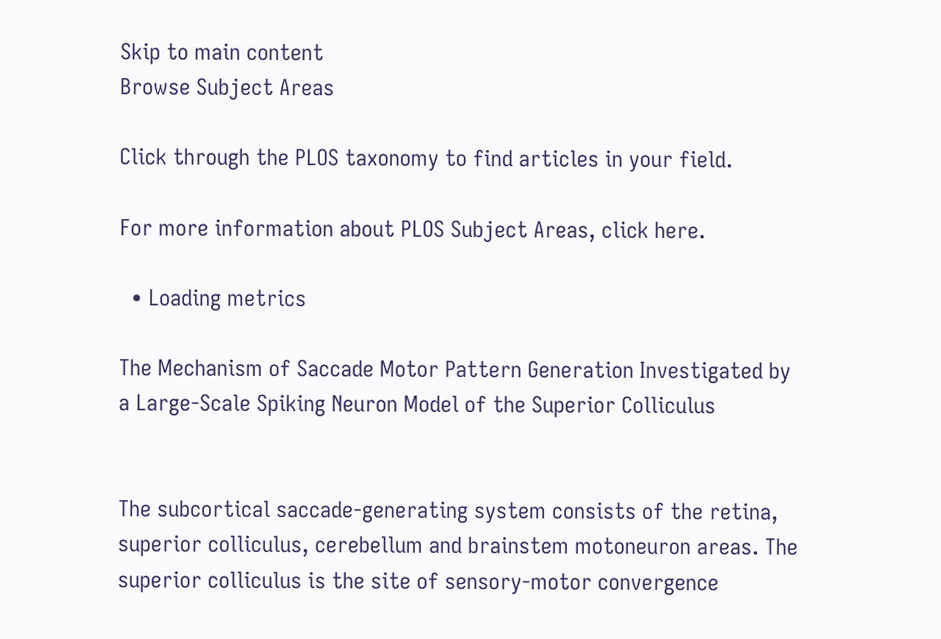Skip to main content
Browse Subject Areas

Click through the PLOS taxonomy to find articles in your field.

For more information about PLOS Subject Areas, click here.

  • Loading metrics

The Mechanism of Saccade Motor Pattern Generation Investigated by a Large-Scale Spiking Neuron Model of the Superior Colliculus


The subcortical saccade-generating system consists of the retina, superior colliculus, cerebellum and brainstem motoneuron areas. The superior colliculus is the site of sensory-motor convergence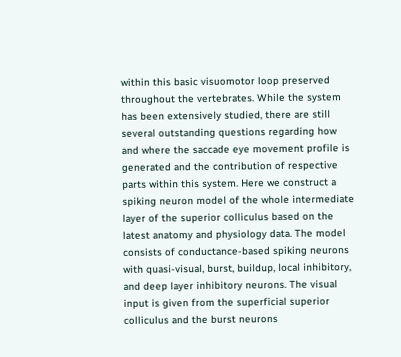within this basic visuomotor loop preserved throughout the vertebrates. While the system has been extensively studied, there are still several outstanding questions regarding how and where the saccade eye movement profile is generated and the contribution of respective parts within this system. Here we construct a spiking neuron model of the whole intermediate layer of the superior colliculus based on the latest anatomy and physiology data. The model consists of conductance-based spiking neurons with quasi-visual, burst, buildup, local inhibitory, and deep layer inhibitory neurons. The visual input is given from the superficial superior colliculus and the burst neurons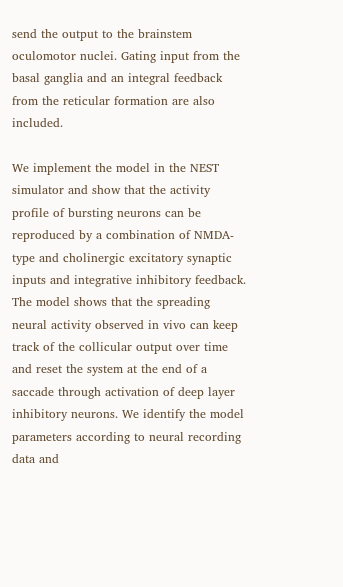send the output to the brainstem oculomotor nuclei. Gating input from the basal ganglia and an integral feedback from the reticular formation are also included.

We implement the model in the NEST simulator and show that the activity profile of bursting neurons can be reproduced by a combination of NMDA-type and cholinergic excitatory synaptic inputs and integrative inhibitory feedback. The model shows that the spreading neural activity observed in vivo can keep track of the collicular output over time and reset the system at the end of a saccade through activation of deep layer inhibitory neurons. We identify the model parameters according to neural recording data and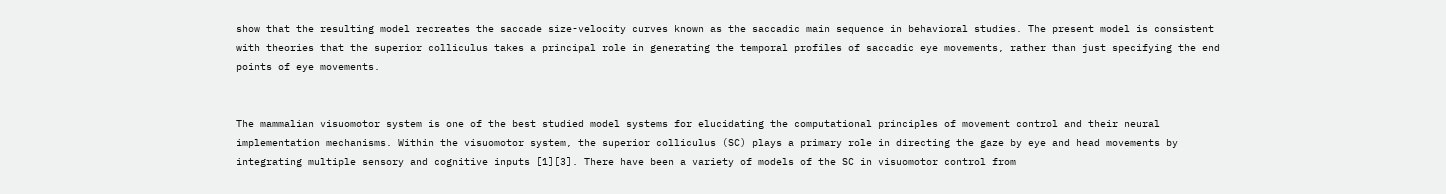show that the resulting model recreates the saccade size-velocity curves known as the saccadic main sequence in behavioral studies. The present model is consistent with theories that the superior colliculus takes a principal role in generating the temporal profiles of saccadic eye movements, rather than just specifying the end points of eye movements.


The mammalian visuomotor system is one of the best studied model systems for elucidating the computational principles of movement control and their neural implementation mechanisms. Within the visuomotor system, the superior colliculus (SC) plays a primary role in directing the gaze by eye and head movements by integrating multiple sensory and cognitive inputs [1][3]. There have been a variety of models of the SC in visuomotor control from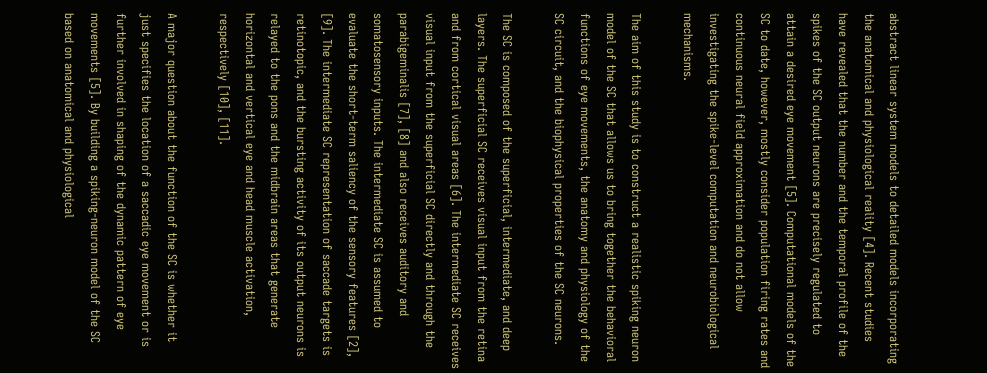abstract linear system models to detailed models incorporating the anatomical and physiological reality [4]. Recent studies have revealed that the number and the temporal profile of the spikes of the SC output neurons are precisely regulated to attain a desired eye movement [5]. Computational models of the SC to date, however, mostly consider population firing rates and continuous neural field approximation and do not allow investigating the spike-level computation and neurobiological mechanisms.

The aim of this study is to construct a realistic spiking neuron model of the SC that allows us to bring together the behavioral functions of eye movements, the anatomy and physiology of the SC circuit, and the biophysical properties of the SC neurons.

The SC is composed of the superficial, intermediate, and deep layers. The superficial SC receives visual input from the retina and from cortical visual areas [6]. The intermediate SC receives visual input from the superficial SC directly and through the parabigeminalis [7], [8] and also receives auditory and somatosensory inputs. The intermediate SC is assumed to evaluate the short-term saliency of the sensory features [2], [9]. The intermediate SC representation of saccade targets is retinotopic, and the bursting activity of its output neurons is relayed to the pons and the midbrain areas that generate horizontal and vertical eye and head muscle activation, respectively [10], [11].

A major question about the function of the SC is whether it just specifies the location of a saccadic eye movement or is further involved in shaping of the dynamic pattern of eye movements [5]. By building a spiking-neuron model of the SC based on anatomical and physiological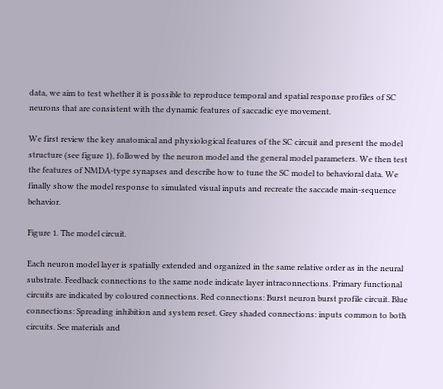data, we aim to test whether it is possible to reproduce temporal and spatial response profiles of SC neurons that are consistent with the dynamic features of saccadic eye movement.

We first review the key anatomical and physiological features of the SC circuit and present the model structure (see figure 1), followed by the neuron model and the general model parameters. We then test the features of NMDA-type synapses and describe how to tune the SC model to behavioral data. We finally show the model response to simulated visual inputs and recreate the saccade main-sequence behavior.

Figure 1. The model circuit.

Each neuron model layer is spatially extended and organized in the same relative order as in the neural substrate. Feedback connections to the same node indicate layer intraconnections. Primary functional circuits are indicated by coloured connections. Red connections: Burst neuron burst profile circuit. Blue connections: Spreading inhibition and system reset. Grey shaded connections: inputs common to both circuits. See materials and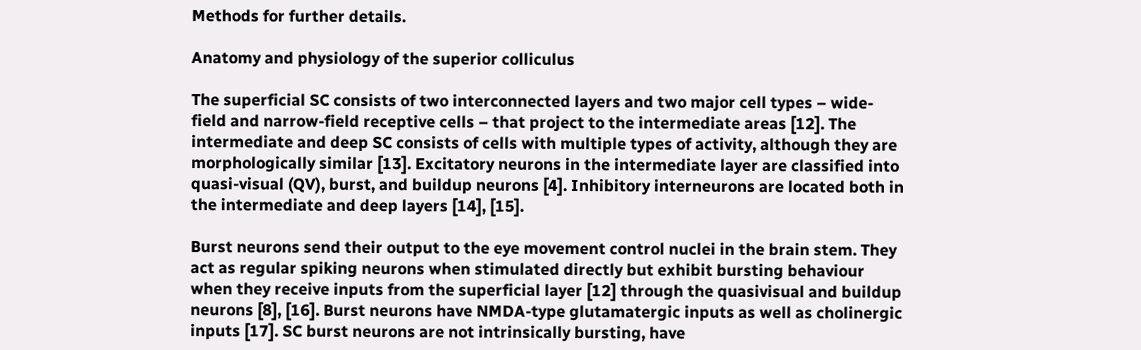Methods for further details.

Anatomy and physiology of the superior colliculus

The superficial SC consists of two interconnected layers and two major cell types – wide-field and narrow-field receptive cells – that project to the intermediate areas [12]. The intermediate and deep SC consists of cells with multiple types of activity, although they are morphologically similar [13]. Excitatory neurons in the intermediate layer are classified into quasi-visual (QV), burst, and buildup neurons [4]. Inhibitory interneurons are located both in the intermediate and deep layers [14], [15].

Burst neurons send their output to the eye movement control nuclei in the brain stem. They act as regular spiking neurons when stimulated directly but exhibit bursting behaviour when they receive inputs from the superficial layer [12] through the quasivisual and buildup neurons [8], [16]. Burst neurons have NMDA-type glutamatergic inputs as well as cholinergic inputs [17]. SC burst neurons are not intrinsically bursting, have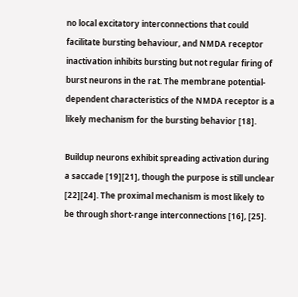no local excitatory interconnections that could facilitate bursting behaviour, and NMDA receptor inactivation inhibits bursting but not regular firing of burst neurons in the rat. The membrane potential-dependent characteristics of the NMDA receptor is a likely mechanism for the bursting behavior [18].

Buildup neurons exhibit spreading activation during a saccade [19][21], though the purpose is still unclear [22][24]. The proximal mechanism is most likely to be through short-range interconnections [16], [25].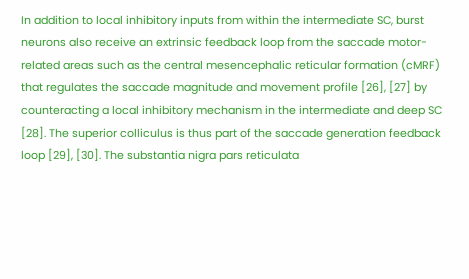In addition to local inhibitory inputs from within the intermediate SC, burst neurons also receive an extrinsic feedback loop from the saccade motor-related areas such as the central mesencephalic reticular formation (cMRF) that regulates the saccade magnitude and movement profile [26], [27] by counteracting a local inhibitory mechanism in the intermediate and deep SC [28]. The superior colliculus is thus part of the saccade generation feedback loop [29], [30]. The substantia nigra pars reticulata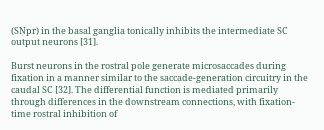(SNpr) in the basal ganglia tonically inhibits the intermediate SC output neurons [31].

Burst neurons in the rostral pole generate microsaccades during fixation in a manner similar to the saccade-generation circuitry in the caudal SC [32]. The differential function is mediated primarily through differences in the downstream connections, with fixation-time rostral inhibition of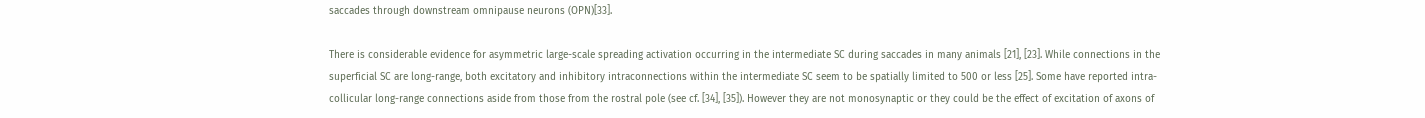saccades through downstream omnipause neurons (OPN)[33].

There is considerable evidence for asymmetric large-scale spreading activation occurring in the intermediate SC during saccades in many animals [21], [23]. While connections in the superficial SC are long-range, both excitatory and inhibitory intraconnections within the intermediate SC seem to be spatially limited to 500 or less [25]. Some have reported intra-collicular long-range connections aside from those from the rostral pole (see cf. [34], [35]). However they are not monosynaptic or they could be the effect of excitation of axons of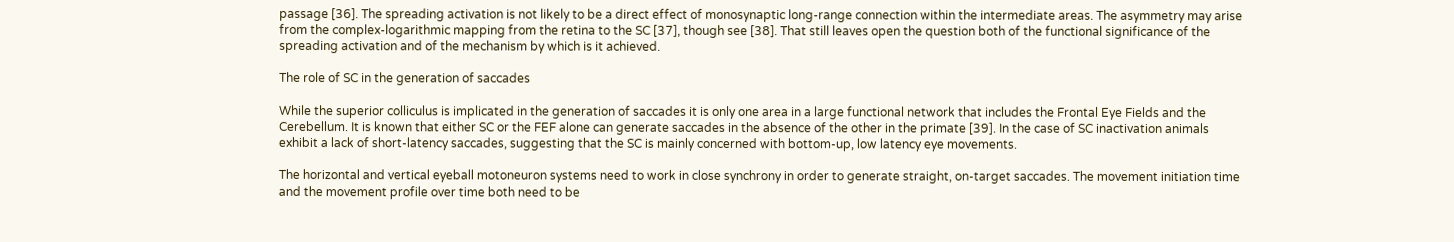passage [36]. The spreading activation is not likely to be a direct effect of monosynaptic long-range connection within the intermediate areas. The asymmetry may arise from the complex-logarithmic mapping from the retina to the SC [37], though see [38]. That still leaves open the question both of the functional significance of the spreading activation and of the mechanism by which is it achieved.

The role of SC in the generation of saccades

While the superior colliculus is implicated in the generation of saccades it is only one area in a large functional network that includes the Frontal Eye Fields and the Cerebellum. It is known that either SC or the FEF alone can generate saccades in the absence of the other in the primate [39]. In the case of SC inactivation animals exhibit a lack of short-latency saccades, suggesting that the SC is mainly concerned with bottom-up, low latency eye movements.

The horizontal and vertical eyeball motoneuron systems need to work in close synchrony in order to generate straight, on-target saccades. The movement initiation time and the movement profile over time both need to be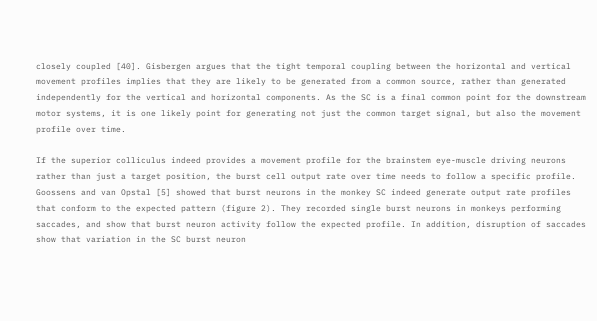closely coupled [40]. Gisbergen argues that the tight temporal coupling between the horizontal and vertical movement profiles implies that they are likely to be generated from a common source, rather than generated independently for the vertical and horizontal components. As the SC is a final common point for the downstream motor systems, it is one likely point for generating not just the common target signal, but also the movement profile over time.

If the superior colliculus indeed provides a movement profile for the brainstem eye-muscle driving neurons rather than just a target position, the burst cell output rate over time needs to follow a specific profile. Goossens and van Opstal [5] showed that burst neurons in the monkey SC indeed generate output rate profiles that conform to the expected pattern (figure 2). They recorded single burst neurons in monkeys performing saccades, and show that burst neuron activity follow the expected profile. In addition, disruption of saccades show that variation in the SC burst neuron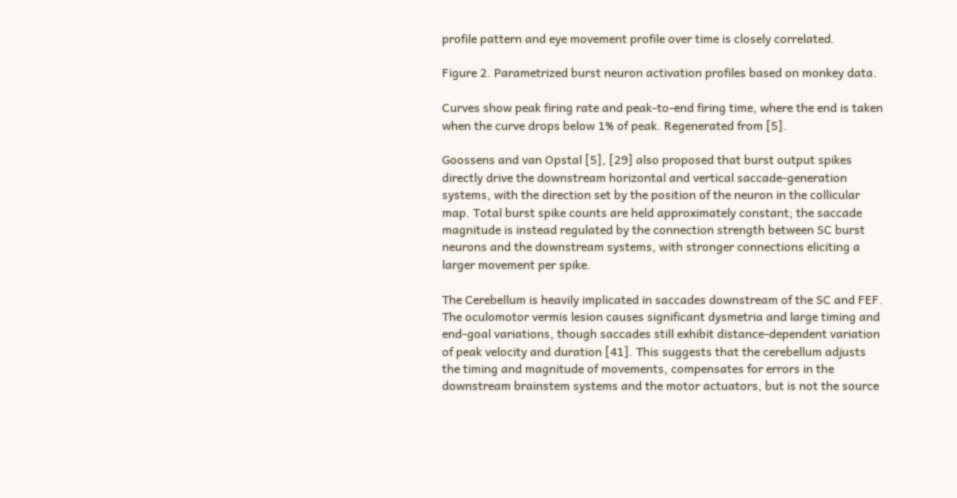profile pattern and eye movement profile over time is closely correlated.

Figure 2. Parametrized burst neuron activation profiles based on monkey data.

Curves show peak firing rate and peak-to-end firing time, where the end is taken when the curve drops below 1% of peak. Regenerated from [5].

Goossens and van Opstal [5], [29] also proposed that burst output spikes directly drive the downstream horizontal and vertical saccade-generation systems, with the direction set by the position of the neuron in the collicular map. Total burst spike counts are held approximately constant; the saccade magnitude is instead regulated by the connection strength between SC burst neurons and the downstream systems, with stronger connections eliciting a larger movement per spike.

The Cerebellum is heavily implicated in saccades downstream of the SC and FEF. The oculomotor vermis lesion causes significant dysmetria and large timing and end-goal variations, though saccades still exhibit distance-dependent variation of peak velocity and duration [41]. This suggests that the cerebellum adjusts the timing and magnitude of movements, compensates for errors in the downstream brainstem systems and the motor actuators, but is not the source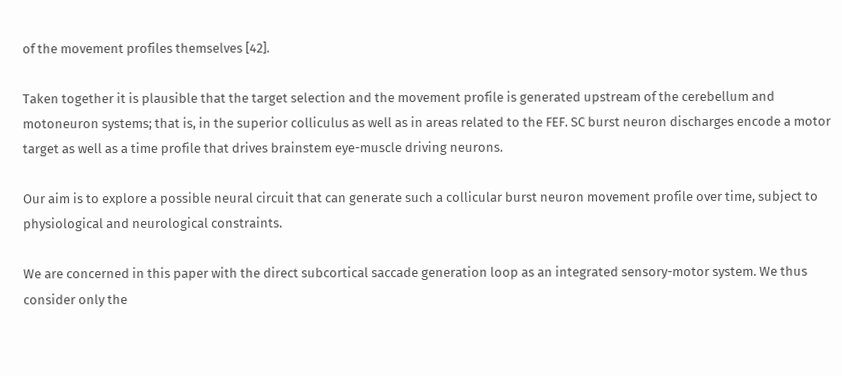of the movement profiles themselves [42].

Taken together it is plausible that the target selection and the movement profile is generated upstream of the cerebellum and motoneuron systems; that is, in the superior colliculus as well as in areas related to the FEF. SC burst neuron discharges encode a motor target as well as a time profile that drives brainstem eye-muscle driving neurons.

Our aim is to explore a possible neural circuit that can generate such a collicular burst neuron movement profile over time, subject to physiological and neurological constraints.

We are concerned in this paper with the direct subcortical saccade generation loop as an integrated sensory-motor system. We thus consider only the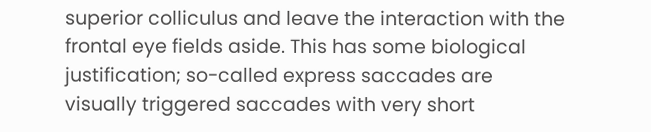superior colliculus and leave the interaction with the frontal eye fields aside. This has some biological justification; so-called express saccades are visually triggered saccades with very short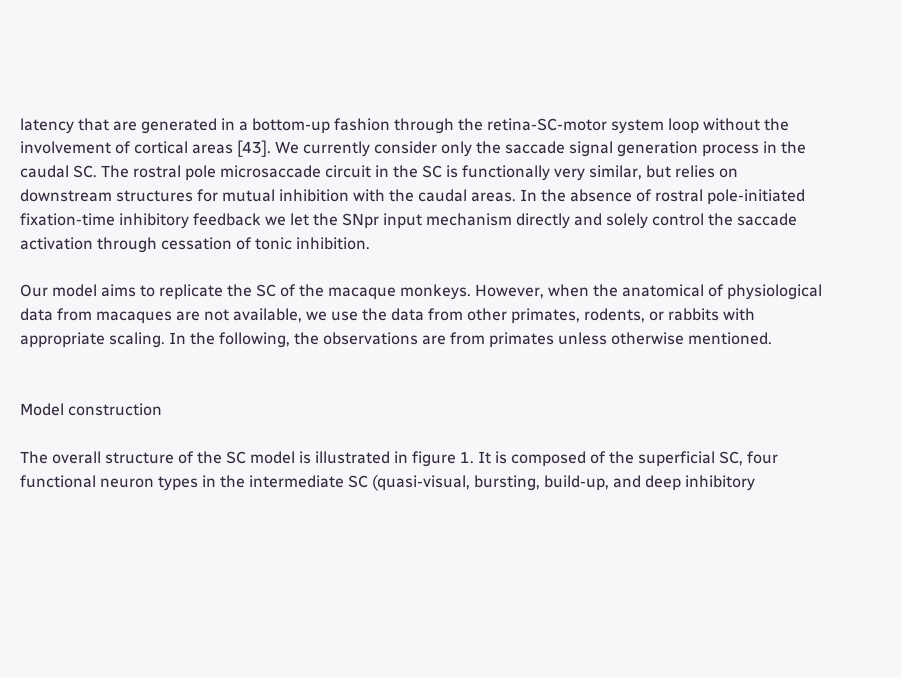latency that are generated in a bottom-up fashion through the retina-SC-motor system loop without the involvement of cortical areas [43]. We currently consider only the saccade signal generation process in the caudal SC. The rostral pole microsaccade circuit in the SC is functionally very similar, but relies on downstream structures for mutual inhibition with the caudal areas. In the absence of rostral pole-initiated fixation-time inhibitory feedback we let the SNpr input mechanism directly and solely control the saccade activation through cessation of tonic inhibition.

Our model aims to replicate the SC of the macaque monkeys. However, when the anatomical of physiological data from macaques are not available, we use the data from other primates, rodents, or rabbits with appropriate scaling. In the following, the observations are from primates unless otherwise mentioned.


Model construction

The overall structure of the SC model is illustrated in figure 1. It is composed of the superficial SC, four functional neuron types in the intermediate SC (quasi-visual, bursting, build-up, and deep inhibitory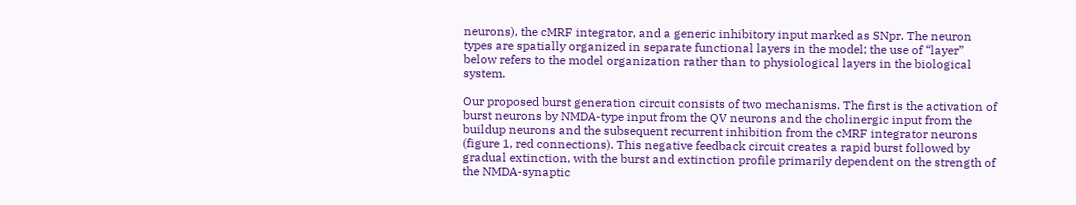neurons), the cMRF integrator, and a generic inhibitory input marked as SNpr. The neuron types are spatially organized in separate functional layers in the model; the use of “layer” below refers to the model organization rather than to physiological layers in the biological system.

Our proposed burst generation circuit consists of two mechanisms. The first is the activation of burst neurons by NMDA-type input from the QV neurons and the cholinergic input from the buildup neurons and the subsequent recurrent inhibition from the cMRF integrator neurons (figure 1, red connections). This negative feedback circuit creates a rapid burst followed by gradual extinction, with the burst and extinction profile primarily dependent on the strength of the NMDA-synaptic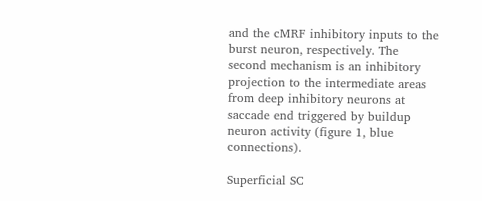and the cMRF inhibitory inputs to the burst neuron, respectively. The second mechanism is an inhibitory projection to the intermediate areas from deep inhibitory neurons at saccade end triggered by buildup neuron activity (figure 1, blue connections).

Superficial SC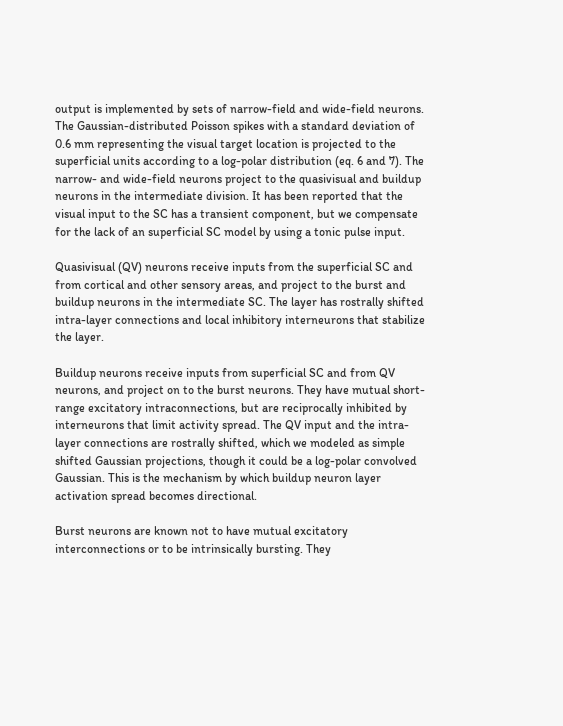output is implemented by sets of narrow-field and wide-field neurons. The Gaussian-distributed Poisson spikes with a standard deviation of 0.6 mm representing the visual target location is projected to the superficial units according to a log-polar distribution (eq. 6 and 7). The narrow- and wide-field neurons project to the quasivisual and buildup neurons in the intermediate division. It has been reported that the visual input to the SC has a transient component, but we compensate for the lack of an superficial SC model by using a tonic pulse input.

Quasivisual (QV) neurons receive inputs from the superficial SC and from cortical and other sensory areas, and project to the burst and buildup neurons in the intermediate SC. The layer has rostrally shifted intra-layer connections and local inhibitory interneurons that stabilize the layer.

Buildup neurons receive inputs from superficial SC and from QV neurons, and project on to the burst neurons. They have mutual short-range excitatory intraconnections, but are reciprocally inhibited by interneurons that limit activity spread. The QV input and the intra-layer connections are rostrally shifted, which we modeled as simple shifted Gaussian projections, though it could be a log-polar convolved Gaussian. This is the mechanism by which buildup neuron layer activation spread becomes directional.

Burst neurons are known not to have mutual excitatory interconnections or to be intrinsically bursting. They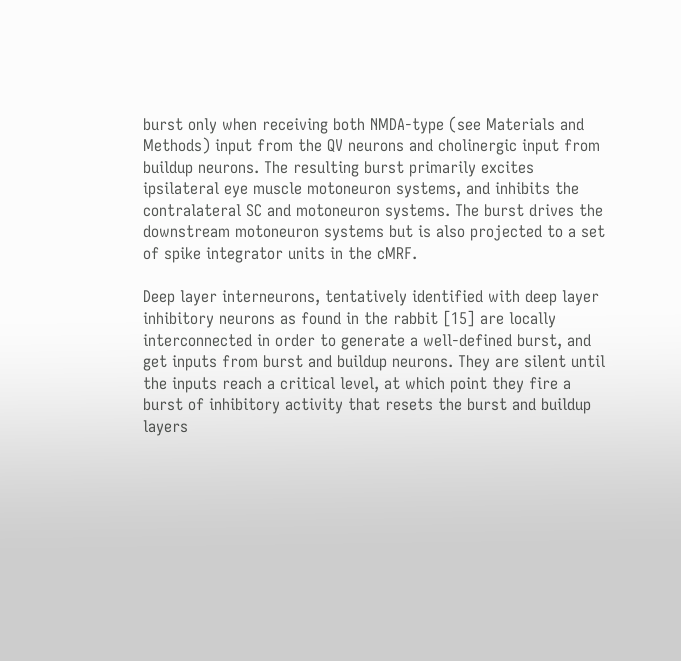burst only when receiving both NMDA-type (see Materials and Methods) input from the QV neurons and cholinergic input from buildup neurons. The resulting burst primarily excites ipsilateral eye muscle motoneuron systems, and inhibits the contralateral SC and motoneuron systems. The burst drives the downstream motoneuron systems but is also projected to a set of spike integrator units in the cMRF.

Deep layer interneurons, tentatively identified with deep layer inhibitory neurons as found in the rabbit [15] are locally interconnected in order to generate a well-defined burst, and get inputs from burst and buildup neurons. They are silent until the inputs reach a critical level, at which point they fire a burst of inhibitory activity that resets the burst and buildup layers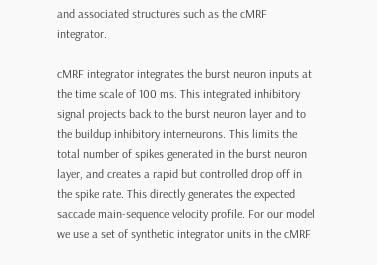and associated structures such as the cMRF integrator.

cMRF integrator integrates the burst neuron inputs at the time scale of 100 ms. This integrated inhibitory signal projects back to the burst neuron layer and to the buildup inhibitory interneurons. This limits the total number of spikes generated in the burst neuron layer, and creates a rapid but controlled drop off in the spike rate. This directly generates the expected saccade main-sequence velocity profile. For our model we use a set of synthetic integrator units in the cMRF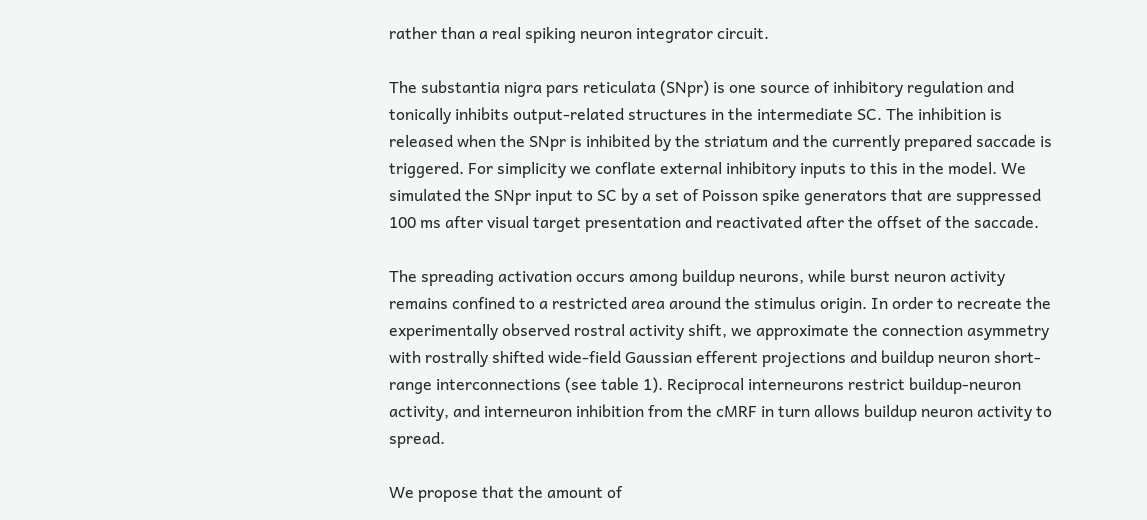rather than a real spiking neuron integrator circuit.

The substantia nigra pars reticulata (SNpr) is one source of inhibitory regulation and tonically inhibits output-related structures in the intermediate SC. The inhibition is released when the SNpr is inhibited by the striatum and the currently prepared saccade is triggered. For simplicity we conflate external inhibitory inputs to this in the model. We simulated the SNpr input to SC by a set of Poisson spike generators that are suppressed 100 ms after visual target presentation and reactivated after the offset of the saccade.

The spreading activation occurs among buildup neurons, while burst neuron activity remains confined to a restricted area around the stimulus origin. In order to recreate the experimentally observed rostral activity shift, we approximate the connection asymmetry with rostrally shifted wide-field Gaussian efferent projections and buildup neuron short-range interconnections (see table 1). Reciprocal interneurons restrict buildup-neuron activity, and interneuron inhibition from the cMRF in turn allows buildup neuron activity to spread.

We propose that the amount of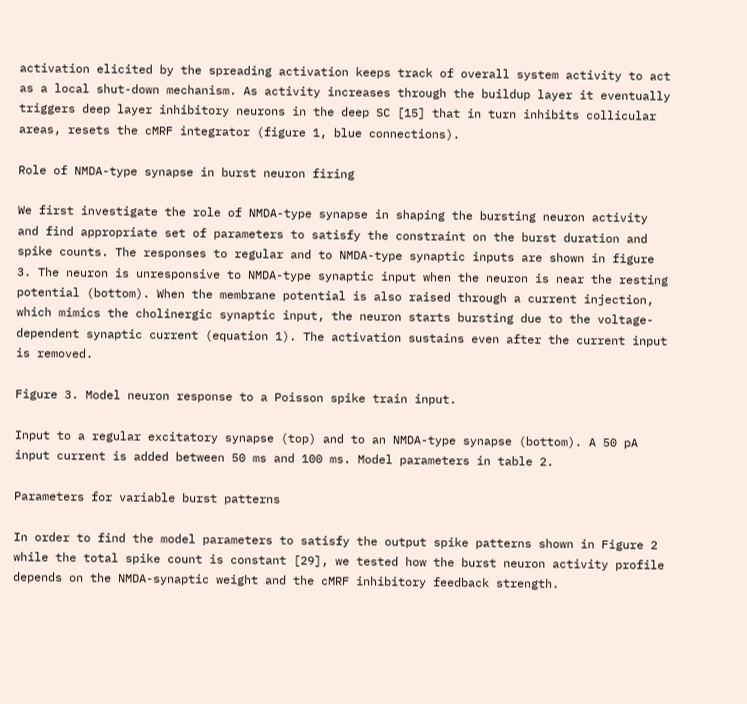activation elicited by the spreading activation keeps track of overall system activity to act as a local shut-down mechanism. As activity increases through the buildup layer it eventually triggers deep layer inhibitory neurons in the deep SC [15] that in turn inhibits collicular areas, resets the cMRF integrator (figure 1, blue connections).

Role of NMDA-type synapse in burst neuron firing

We first investigate the role of NMDA-type synapse in shaping the bursting neuron activity and find appropriate set of parameters to satisfy the constraint on the burst duration and spike counts. The responses to regular and to NMDA-type synaptic inputs are shown in figure 3. The neuron is unresponsive to NMDA-type synaptic input when the neuron is near the resting potential (bottom). When the membrane potential is also raised through a current injection, which mimics the cholinergic synaptic input, the neuron starts bursting due to the voltage-dependent synaptic current (equation 1). The activation sustains even after the current input is removed.

Figure 3. Model neuron response to a Poisson spike train input.

Input to a regular excitatory synapse (top) and to an NMDA-type synapse (bottom). A 50 pA input current is added between 50 ms and 100 ms. Model parameters in table 2.

Parameters for variable burst patterns

In order to find the model parameters to satisfy the output spike patterns shown in Figure 2 while the total spike count is constant [29], we tested how the burst neuron activity profile depends on the NMDA-synaptic weight and the cMRF inhibitory feedback strength.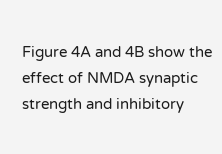Figure 4A and 4B show the effect of NMDA synaptic strength and inhibitory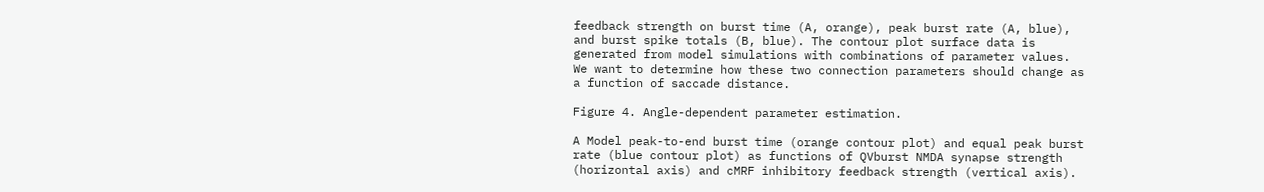feedback strength on burst time (A, orange), peak burst rate (A, blue), and burst spike totals (B, blue). The contour plot surface data is generated from model simulations with combinations of parameter values. We want to determine how these two connection parameters should change as a function of saccade distance.

Figure 4. Angle-dependent parameter estimation.

A Model peak-to-end burst time (orange contour plot) and equal peak burst rate (blue contour plot) as functions of QVburst NMDA synapse strength (horizontal axis) and cMRF inhibitory feedback strength (vertical axis).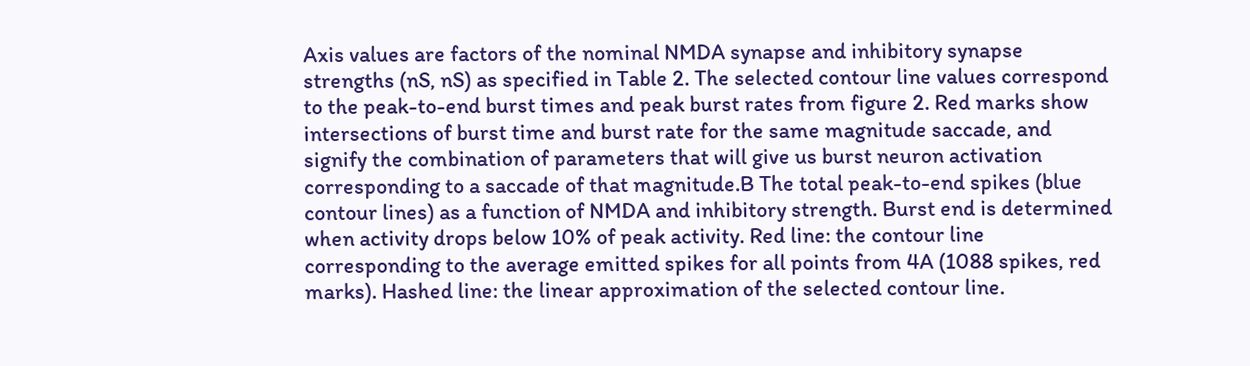Axis values are factors of the nominal NMDA synapse and inhibitory synapse strengths (nS, nS) as specified in Table 2. The selected contour line values correspond to the peak-to-end burst times and peak burst rates from figure 2. Red marks show intersections of burst time and burst rate for the same magnitude saccade, and signify the combination of parameters that will give us burst neuron activation corresponding to a saccade of that magnitude.B The total peak-to-end spikes (blue contour lines) as a function of NMDA and inhibitory strength. Burst end is determined when activity drops below 10% of peak activity. Red line: the contour line corresponding to the average emitted spikes for all points from 4A (1088 spikes, red marks). Hashed line: the linear approximation of the selected contour line.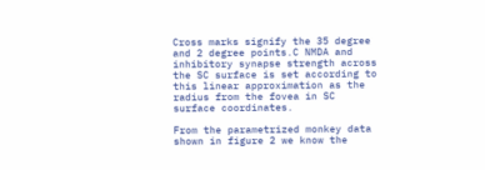Cross marks signify the 35 degree and 2 degree points.C NMDA and inhibitory synapse strength across the SC surface is set according to this linear approximation as the radius from the fovea in SC surface coordinates.

From the parametrized monkey data shown in figure 2 we know the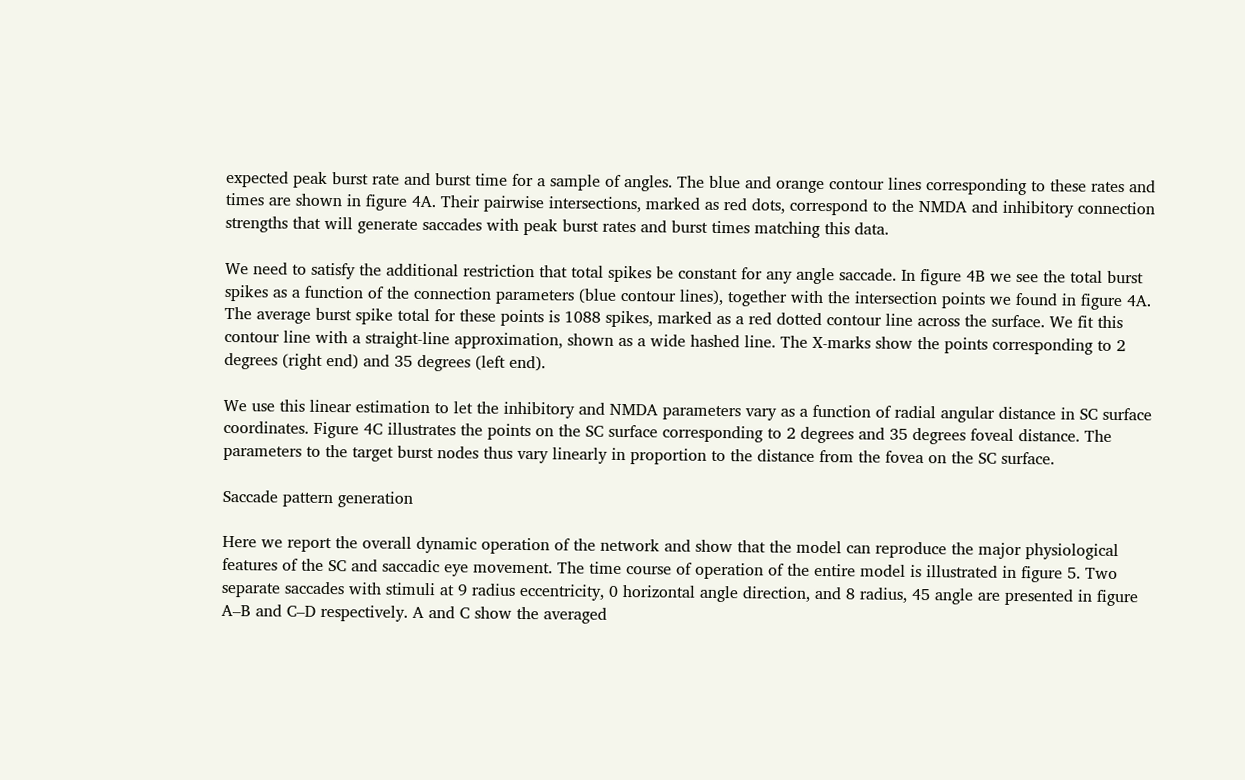expected peak burst rate and burst time for a sample of angles. The blue and orange contour lines corresponding to these rates and times are shown in figure 4A. Their pairwise intersections, marked as red dots, correspond to the NMDA and inhibitory connection strengths that will generate saccades with peak burst rates and burst times matching this data.

We need to satisfy the additional restriction that total spikes be constant for any angle saccade. In figure 4B we see the total burst spikes as a function of the connection parameters (blue contour lines), together with the intersection points we found in figure 4A. The average burst spike total for these points is 1088 spikes, marked as a red dotted contour line across the surface. We fit this contour line with a straight-line approximation, shown as a wide hashed line. The X-marks show the points corresponding to 2 degrees (right end) and 35 degrees (left end).

We use this linear estimation to let the inhibitory and NMDA parameters vary as a function of radial angular distance in SC surface coordinates. Figure 4C illustrates the points on the SC surface corresponding to 2 degrees and 35 degrees foveal distance. The parameters to the target burst nodes thus vary linearly in proportion to the distance from the fovea on the SC surface.

Saccade pattern generation

Here we report the overall dynamic operation of the network and show that the model can reproduce the major physiological features of the SC and saccadic eye movement. The time course of operation of the entire model is illustrated in figure 5. Two separate saccades with stimuli at 9 radius eccentricity, 0 horizontal angle direction, and 8 radius, 45 angle are presented in figure A–B and C–D respectively. A and C show the averaged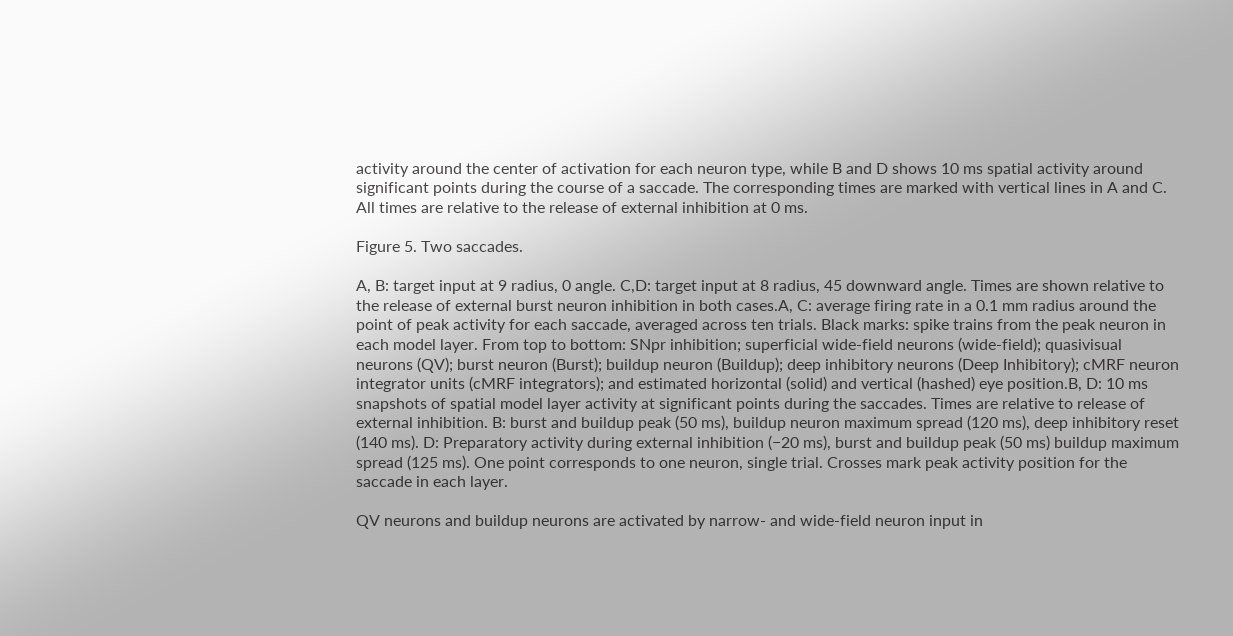activity around the center of activation for each neuron type, while B and D shows 10 ms spatial activity around significant points during the course of a saccade. The corresponding times are marked with vertical lines in A and C. All times are relative to the release of external inhibition at 0 ms.

Figure 5. Two saccades.

A, B: target input at 9 radius, 0 angle. C,D: target input at 8 radius, 45 downward angle. Times are shown relative to the release of external burst neuron inhibition in both cases.A, C: average firing rate in a 0.1 mm radius around the point of peak activity for each saccade, averaged across ten trials. Black marks: spike trains from the peak neuron in each model layer. From top to bottom: SNpr inhibition; superficial wide-field neurons (wide-field); quasivisual neurons (QV); burst neuron (Burst); buildup neuron (Buildup); deep inhibitory neurons (Deep Inhibitory); cMRF neuron integrator units (cMRF integrators); and estimated horizontal (solid) and vertical (hashed) eye position.B, D: 10 ms snapshots of spatial model layer activity at significant points during the saccades. Times are relative to release of external inhibition. B: burst and buildup peak (50 ms), buildup neuron maximum spread (120 ms), deep inhibitory reset (140 ms). D: Preparatory activity during external inhibition (−20 ms), burst and buildup peak (50 ms) buildup maximum spread (125 ms). One point corresponds to one neuron, single trial. Crosses mark peak activity position for the saccade in each layer.

QV neurons and buildup neurons are activated by narrow- and wide-field neuron input in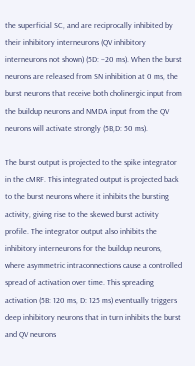the superficial SC, and are reciprocally inhibited by their inhibitory interneurons (QV inhibitory interneurons not shown) (5D: −20 ms). When the burst neurons are released from SN inhibition at 0 ms, the burst neurons that receive both cholinergic input from the buildup neurons and NMDA input from the QV neurons will activate strongly (5B,D: 50 ms).

The burst output is projected to the spike integrator in the cMRF. This integrated output is projected back to the burst neurons where it inhibits the bursting activity, giving rise to the skewed burst activity profile. The integrator output also inhibits the inhibitory interneurons for the buildup neurons, where asymmetric intraconnections cause a controlled spread of activation over time. This spreading activation (5B: 120 ms, D: 125 ms) eventually triggers deep inhibitory neurons that in turn inhibits the burst and QV neurons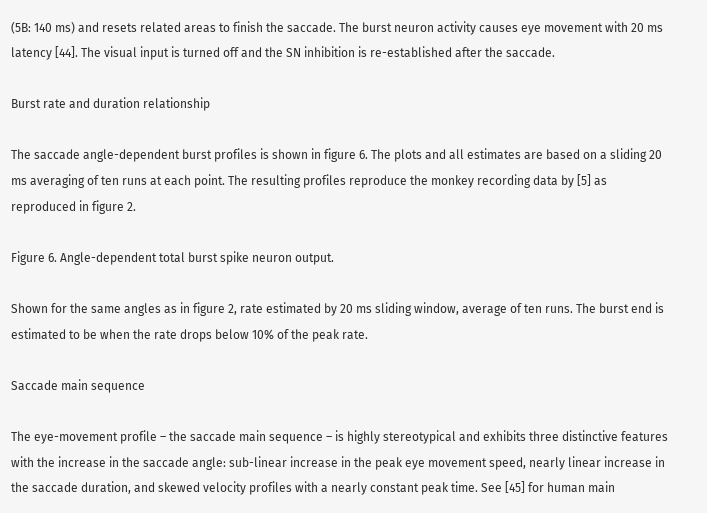(5B: 140 ms) and resets related areas to finish the saccade. The burst neuron activity causes eye movement with 20 ms latency [44]. The visual input is turned off and the SN inhibition is re-established after the saccade.

Burst rate and duration relationship

The saccade angle-dependent burst profiles is shown in figure 6. The plots and all estimates are based on a sliding 20 ms averaging of ten runs at each point. The resulting profiles reproduce the monkey recording data by [5] as reproduced in figure 2.

Figure 6. Angle-dependent total burst spike neuron output.

Shown for the same angles as in figure 2, rate estimated by 20 ms sliding window, average of ten runs. The burst end is estimated to be when the rate drops below 10% of the peak rate.

Saccade main sequence

The eye-movement profile – the saccade main sequence – is highly stereotypical and exhibits three distinctive features with the increase in the saccade angle: sub-linear increase in the peak eye movement speed, nearly linear increase in the saccade duration, and skewed velocity profiles with a nearly constant peak time. See [45] for human main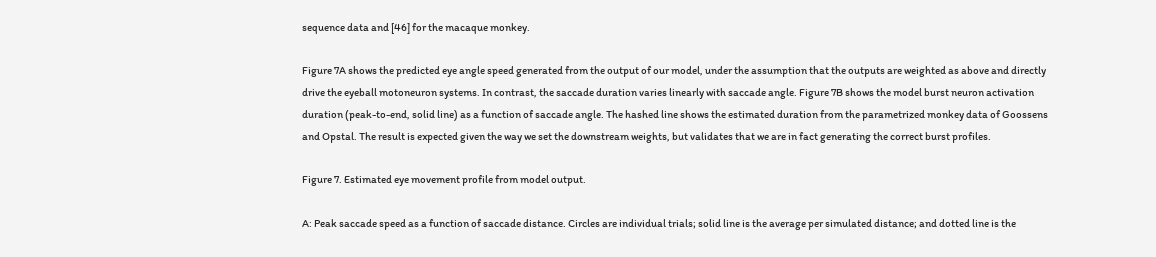sequence data and [46] for the macaque monkey.

Figure 7A shows the predicted eye angle speed generated from the output of our model, under the assumption that the outputs are weighted as above and directly drive the eyeball motoneuron systems. In contrast, the saccade duration varies linearly with saccade angle. Figure 7B shows the model burst neuron activation duration (peak-to-end, solid line) as a function of saccade angle. The hashed line shows the estimated duration from the parametrized monkey data of Goossens and Opstal. The result is expected given the way we set the downstream weights, but validates that we are in fact generating the correct burst profiles.

Figure 7. Estimated eye movement profile from model output.

A: Peak saccade speed as a function of saccade distance. Circles are individual trials; solid line is the average per simulated distance; and dotted line is the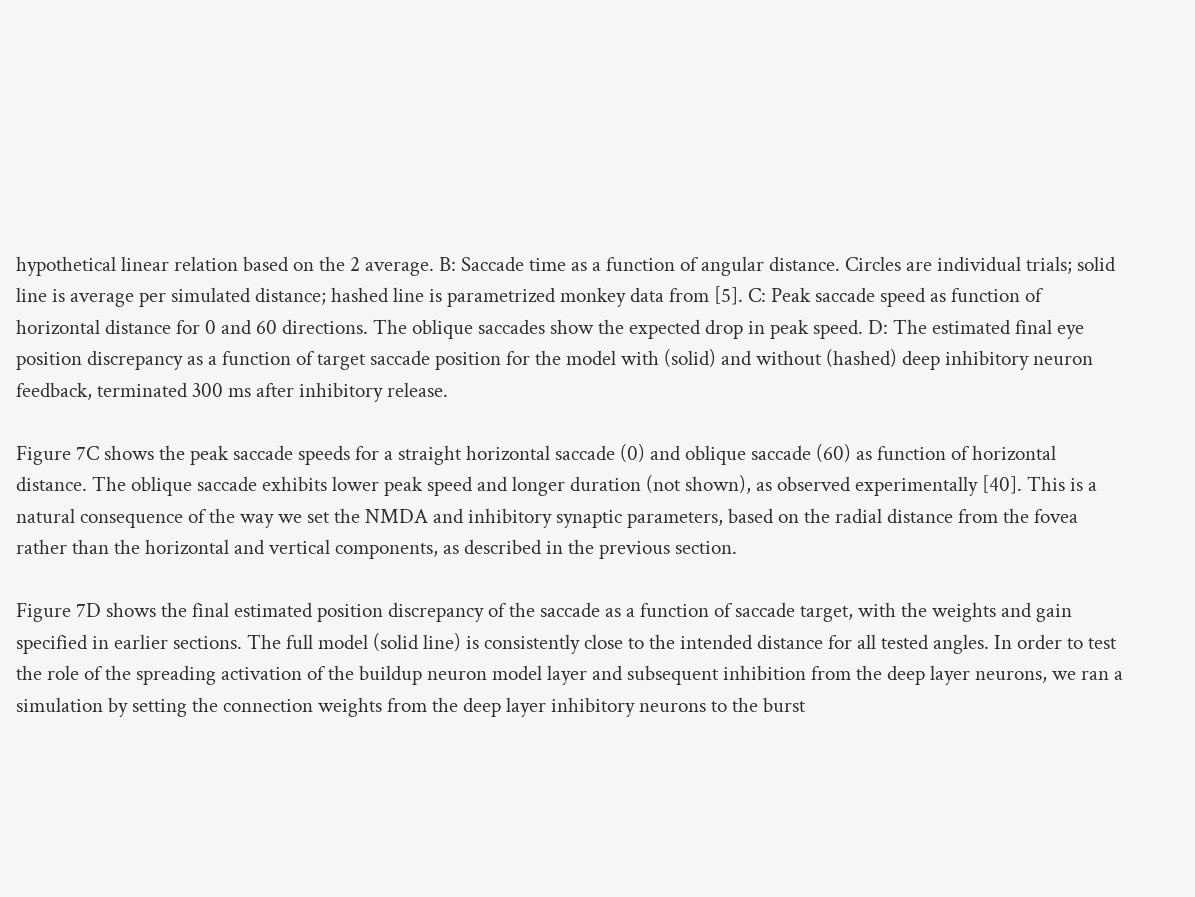hypothetical linear relation based on the 2 average. B: Saccade time as a function of angular distance. Circles are individual trials; solid line is average per simulated distance; hashed line is parametrized monkey data from [5]. C: Peak saccade speed as function of horizontal distance for 0 and 60 directions. The oblique saccades show the expected drop in peak speed. D: The estimated final eye position discrepancy as a function of target saccade position for the model with (solid) and without (hashed) deep inhibitory neuron feedback, terminated 300 ms after inhibitory release.

Figure 7C shows the peak saccade speeds for a straight horizontal saccade (0) and oblique saccade (60) as function of horizontal distance. The oblique saccade exhibits lower peak speed and longer duration (not shown), as observed experimentally [40]. This is a natural consequence of the way we set the NMDA and inhibitory synaptic parameters, based on the radial distance from the fovea rather than the horizontal and vertical components, as described in the previous section.

Figure 7D shows the final estimated position discrepancy of the saccade as a function of saccade target, with the weights and gain specified in earlier sections. The full model (solid line) is consistently close to the intended distance for all tested angles. In order to test the role of the spreading activation of the buildup neuron model layer and subsequent inhibition from the deep layer neurons, we ran a simulation by setting the connection weights from the deep layer inhibitory neurons to the burst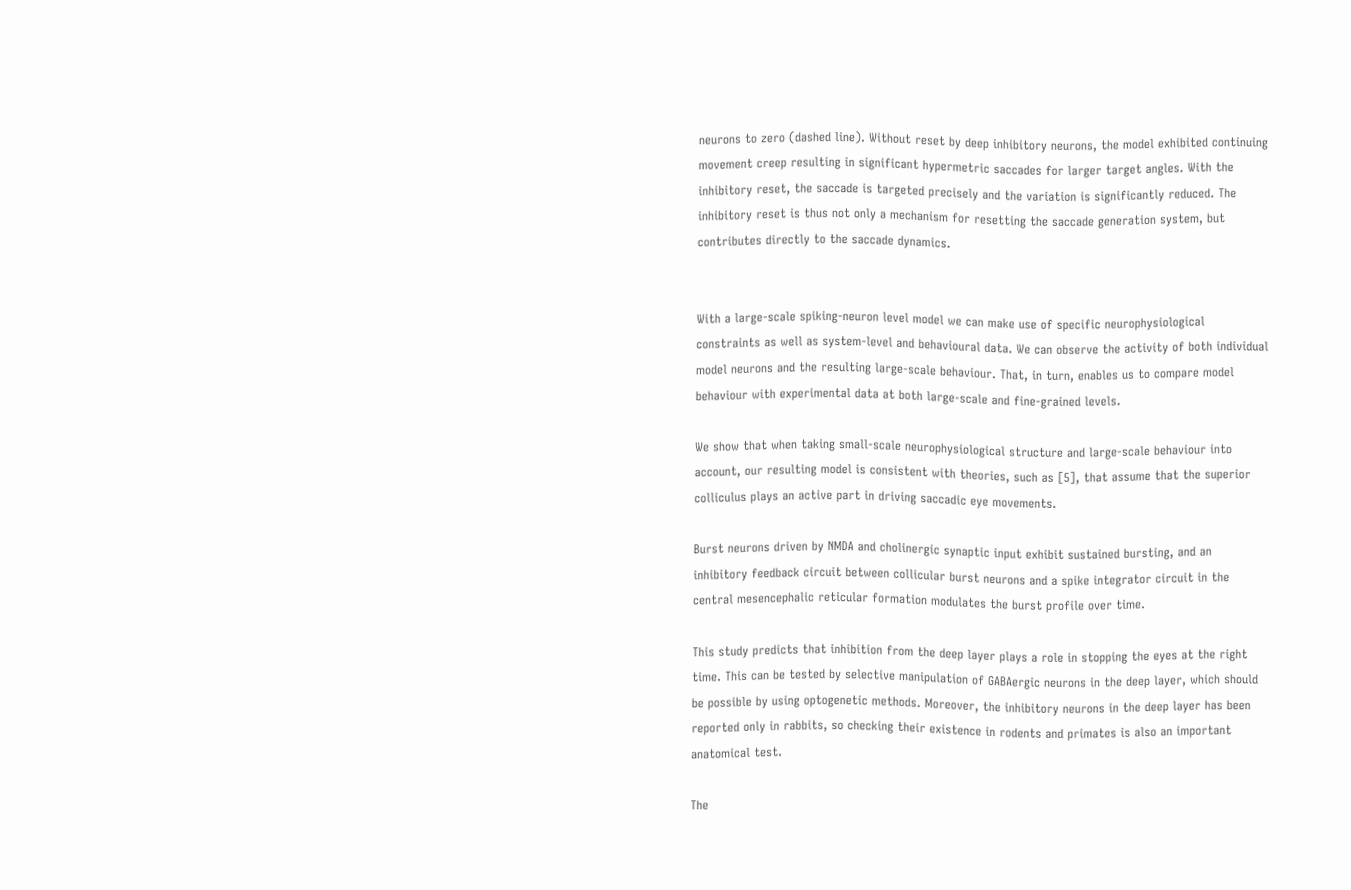neurons to zero (dashed line). Without reset by deep inhibitory neurons, the model exhibited continuing movement creep resulting in significant hypermetric saccades for larger target angles. With the inhibitory reset, the saccade is targeted precisely and the variation is significantly reduced. The inhibitory reset is thus not only a mechanism for resetting the saccade generation system, but contributes directly to the saccade dynamics.


With a large-scale spiking-neuron level model we can make use of specific neurophysiological constraints as well as system-level and behavioural data. We can observe the activity of both individual model neurons and the resulting large-scale behaviour. That, in turn, enables us to compare model behaviour with experimental data at both large-scale and fine-grained levels.

We show that when taking small-scale neurophysiological structure and large-scale behaviour into account, our resulting model is consistent with theories, such as [5], that assume that the superior colliculus plays an active part in driving saccadic eye movements.

Burst neurons driven by NMDA and cholinergic synaptic input exhibit sustained bursting, and an inhibitory feedback circuit between collicular burst neurons and a spike integrator circuit in the central mesencephalic reticular formation modulates the burst profile over time.

This study predicts that inhibition from the deep layer plays a role in stopping the eyes at the right time. This can be tested by selective manipulation of GABAergic neurons in the deep layer, which should be possible by using optogenetic methods. Moreover, the inhibitory neurons in the deep layer has been reported only in rabbits, so checking their existence in rodents and primates is also an important anatomical test.

The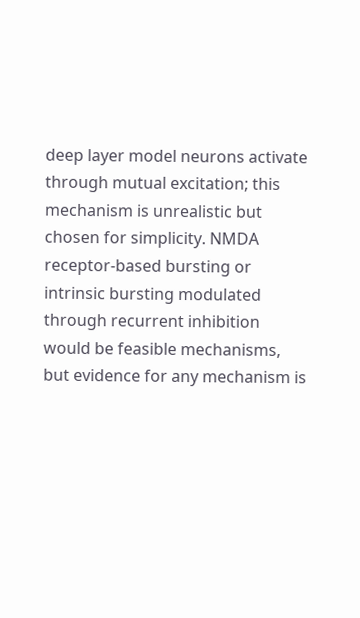deep layer model neurons activate through mutual excitation; this mechanism is unrealistic but chosen for simplicity. NMDA receptor-based bursting or intrinsic bursting modulated through recurrent inhibition would be feasible mechanisms, but evidence for any mechanism is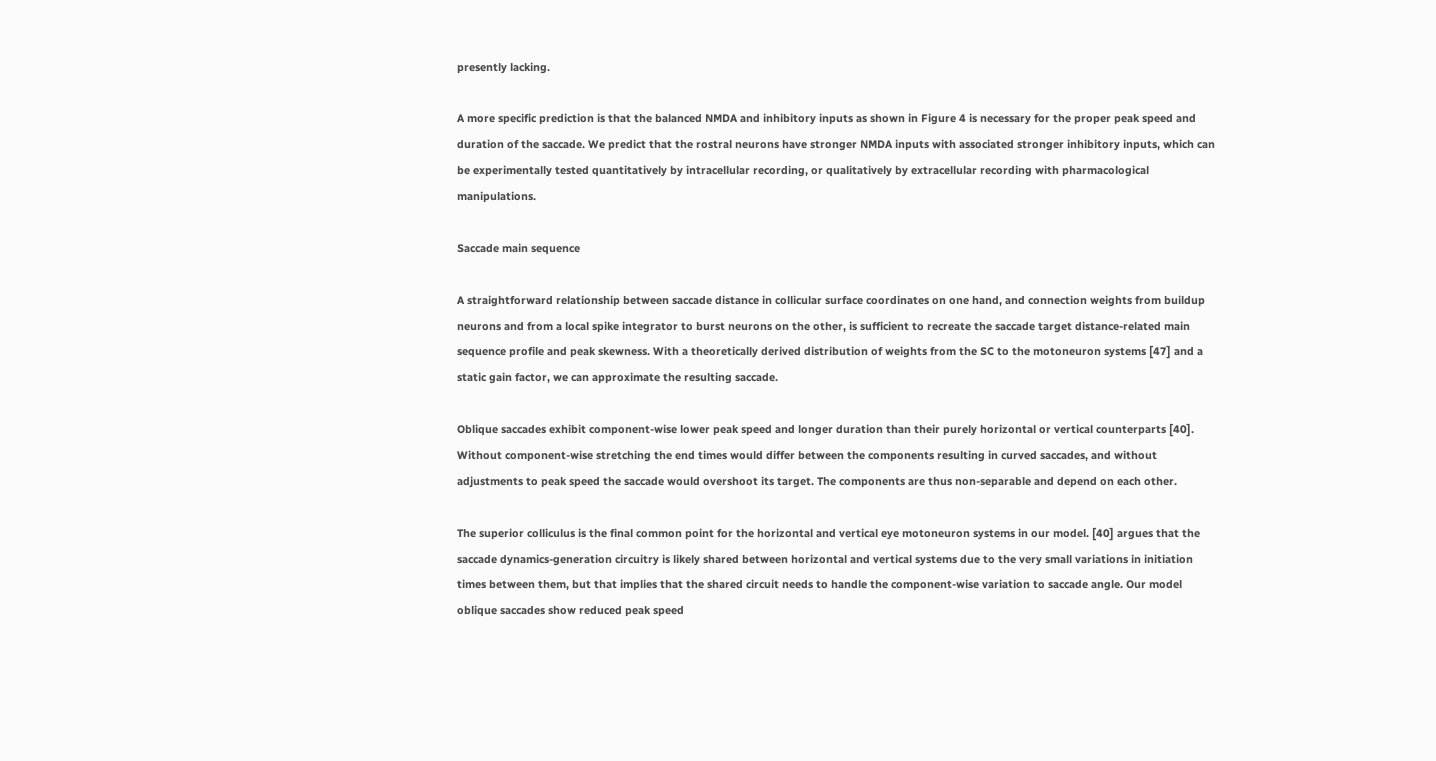presently lacking.

A more specific prediction is that the balanced NMDA and inhibitory inputs as shown in Figure 4 is necessary for the proper peak speed and duration of the saccade. We predict that the rostral neurons have stronger NMDA inputs with associated stronger inhibitory inputs, which can be experimentally tested quantitatively by intracellular recording, or qualitatively by extracellular recording with pharmacological manipulations.

Saccade main sequence

A straightforward relationship between saccade distance in collicular surface coordinates on one hand, and connection weights from buildup neurons and from a local spike integrator to burst neurons on the other, is sufficient to recreate the saccade target distance-related main sequence profile and peak skewness. With a theoretically derived distribution of weights from the SC to the motoneuron systems [47] and a static gain factor, we can approximate the resulting saccade.

Oblique saccades exhibit component-wise lower peak speed and longer duration than their purely horizontal or vertical counterparts [40]. Without component-wise stretching the end times would differ between the components resulting in curved saccades, and without adjustments to peak speed the saccade would overshoot its target. The components are thus non-separable and depend on each other.

The superior colliculus is the final common point for the horizontal and vertical eye motoneuron systems in our model. [40] argues that the saccade dynamics-generation circuitry is likely shared between horizontal and vertical systems due to the very small variations in initiation times between them, but that implies that the shared circuit needs to handle the component-wise variation to saccade angle. Our model oblique saccades show reduced peak speed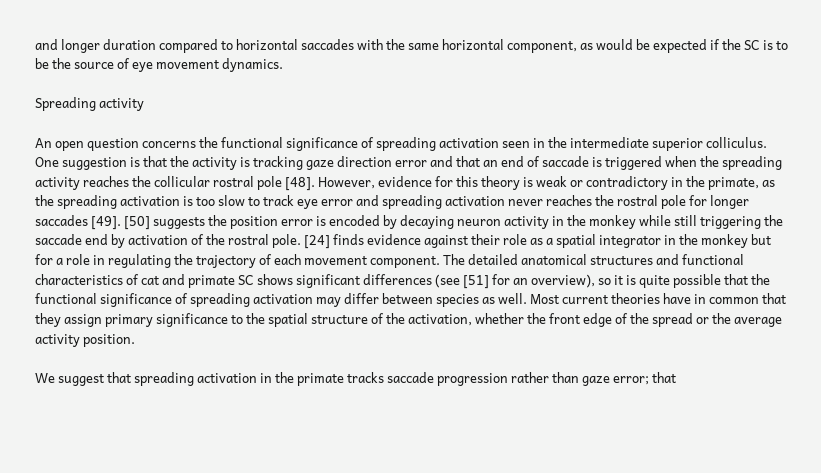and longer duration compared to horizontal saccades with the same horizontal component, as would be expected if the SC is to be the source of eye movement dynamics.

Spreading activity

An open question concerns the functional significance of spreading activation seen in the intermediate superior colliculus. One suggestion is that the activity is tracking gaze direction error and that an end of saccade is triggered when the spreading activity reaches the collicular rostral pole [48]. However, evidence for this theory is weak or contradictory in the primate, as the spreading activation is too slow to track eye error and spreading activation never reaches the rostral pole for longer saccades [49]. [50] suggests the position error is encoded by decaying neuron activity in the monkey while still triggering the saccade end by activation of the rostral pole. [24] finds evidence against their role as a spatial integrator in the monkey but for a role in regulating the trajectory of each movement component. The detailed anatomical structures and functional characteristics of cat and primate SC shows significant differences (see [51] for an overview), so it is quite possible that the functional significance of spreading activation may differ between species as well. Most current theories have in common that they assign primary significance to the spatial structure of the activation, whether the front edge of the spread or the average activity position.

We suggest that spreading activation in the primate tracks saccade progression rather than gaze error; that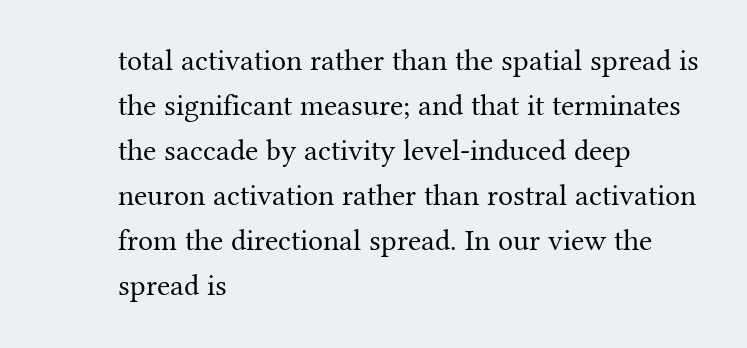total activation rather than the spatial spread is the significant measure; and that it terminates the saccade by activity level-induced deep neuron activation rather than rostral activation from the directional spread. In our view the spread is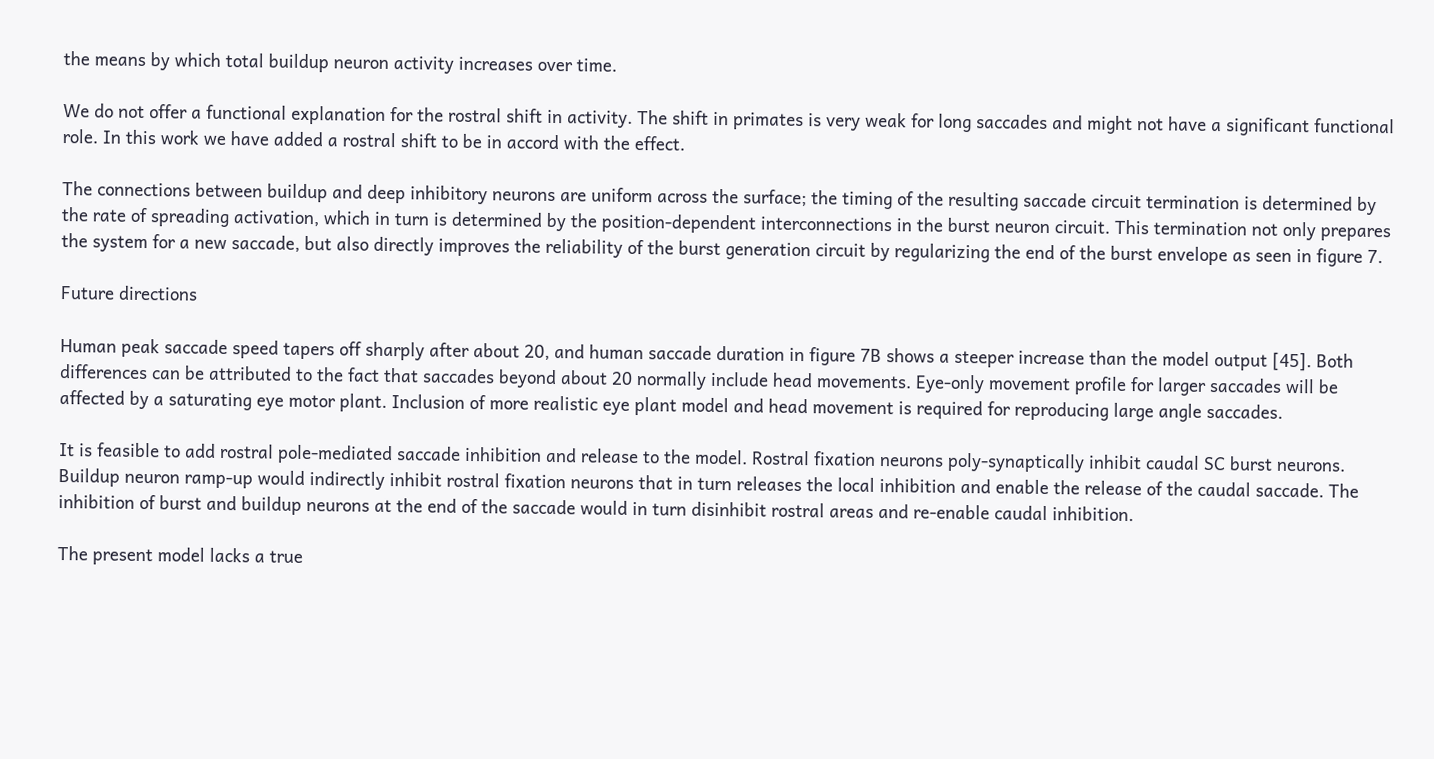the means by which total buildup neuron activity increases over time.

We do not offer a functional explanation for the rostral shift in activity. The shift in primates is very weak for long saccades and might not have a significant functional role. In this work we have added a rostral shift to be in accord with the effect.

The connections between buildup and deep inhibitory neurons are uniform across the surface; the timing of the resulting saccade circuit termination is determined by the rate of spreading activation, which in turn is determined by the position-dependent interconnections in the burst neuron circuit. This termination not only prepares the system for a new saccade, but also directly improves the reliability of the burst generation circuit by regularizing the end of the burst envelope as seen in figure 7.

Future directions

Human peak saccade speed tapers off sharply after about 20, and human saccade duration in figure 7B shows a steeper increase than the model output [45]. Both differences can be attributed to the fact that saccades beyond about 20 normally include head movements. Eye-only movement profile for larger saccades will be affected by a saturating eye motor plant. Inclusion of more realistic eye plant model and head movement is required for reproducing large angle saccades.

It is feasible to add rostral pole-mediated saccade inhibition and release to the model. Rostral fixation neurons poly-synaptically inhibit caudal SC burst neurons. Buildup neuron ramp-up would indirectly inhibit rostral fixation neurons that in turn releases the local inhibition and enable the release of the caudal saccade. The inhibition of burst and buildup neurons at the end of the saccade would in turn disinhibit rostral areas and re-enable caudal inhibition.

The present model lacks a true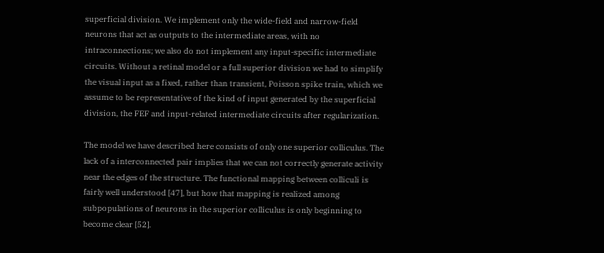superficial division. We implement only the wide-field and narrow-field neurons that act as outputs to the intermediate areas, with no intraconnections; we also do not implement any input-specific intermediate circuits. Without a retinal model or a full superior division we had to simplify the visual input as a fixed, rather than transient, Poisson spike train, which we assume to be representative of the kind of input generated by the superficial division, the FEF and input-related intermediate circuits after regularization.

The model we have described here consists of only one superior colliculus. The lack of a interconnected pair implies that we can not correctly generate activity near the edges of the structure. The functional mapping between colliculi is fairly well understood [47], but how that mapping is realized among subpopulations of neurons in the superior colliculus is only beginning to become clear [52].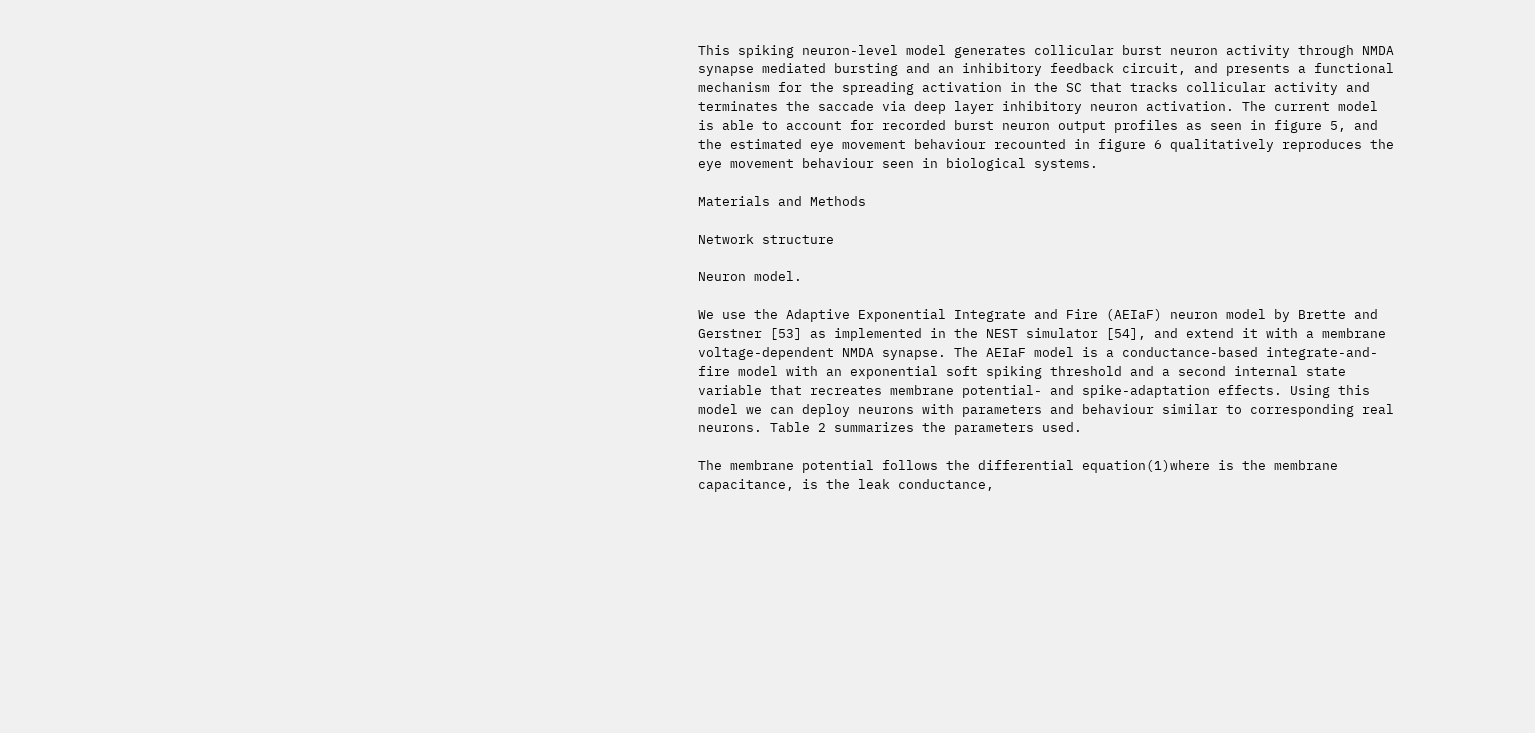This spiking neuron-level model generates collicular burst neuron activity through NMDA synapse mediated bursting and an inhibitory feedback circuit, and presents a functional mechanism for the spreading activation in the SC that tracks collicular activity and terminates the saccade via deep layer inhibitory neuron activation. The current model is able to account for recorded burst neuron output profiles as seen in figure 5, and the estimated eye movement behaviour recounted in figure 6 qualitatively reproduces the eye movement behaviour seen in biological systems.

Materials and Methods

Network structure

Neuron model.

We use the Adaptive Exponential Integrate and Fire (AEIaF) neuron model by Brette and Gerstner [53] as implemented in the NEST simulator [54], and extend it with a membrane voltage-dependent NMDA synapse. The AEIaF model is a conductance-based integrate-and-fire model with an exponential soft spiking threshold and a second internal state variable that recreates membrane potential- and spike-adaptation effects. Using this model we can deploy neurons with parameters and behaviour similar to corresponding real neurons. Table 2 summarizes the parameters used.

The membrane potential follows the differential equation(1)where is the membrane capacitance, is the leak conductance,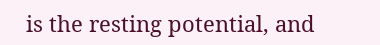is the resting potential, and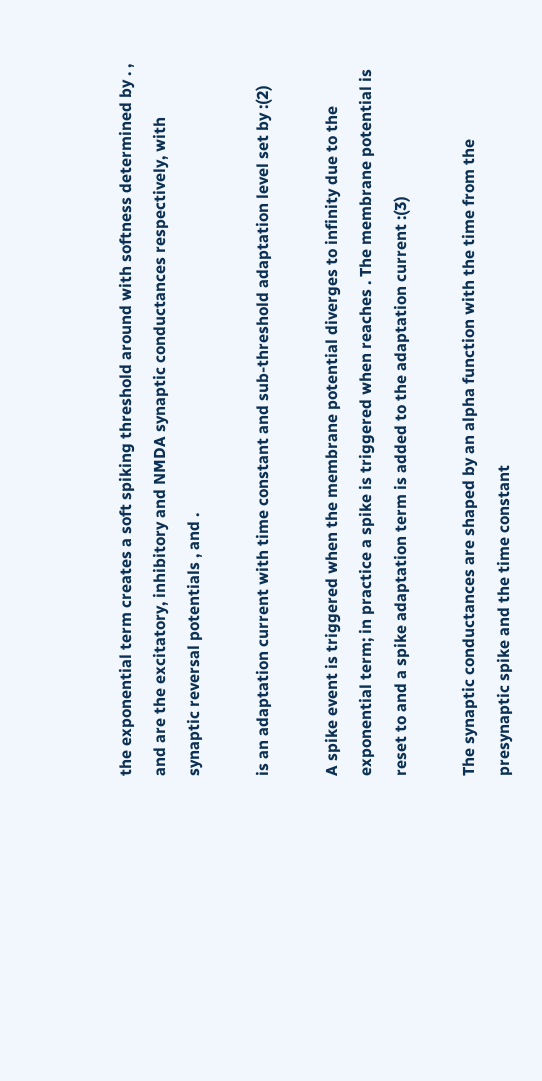the exponential term creates a soft spiking threshold around with softness determined by . , and are the excitatory, inhibitory and NMDA synaptic conductances respectively, with synaptic reversal potentials , and .

is an adaptation current with time constant and sub-threshold adaptation level set by :(2)

A spike event is triggered when the membrane potential diverges to infinity due to the exponential term; in practice a spike is triggered when reaches . The membrane potential is reset to and a spike adaptation term is added to the adaptation current :(3)

The synaptic conductances are shaped by an alpha function with the time from the presynaptic spike and the time constant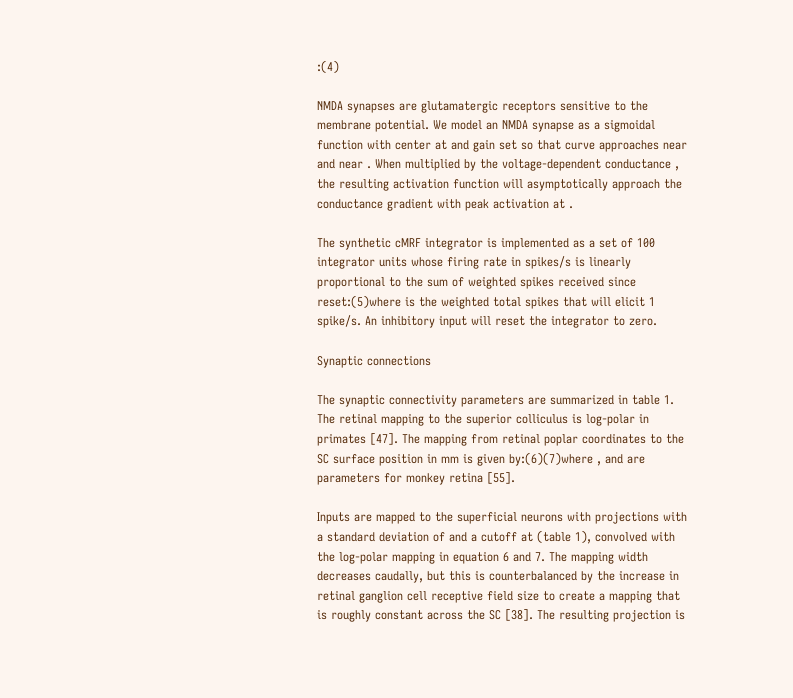:(4)

NMDA synapses are glutamatergic receptors sensitive to the membrane potential. We model an NMDA synapse as a sigmoidal function with center at and gain set so that curve approaches near and near . When multiplied by the voltage-dependent conductance , the resulting activation function will asymptotically approach the conductance gradient with peak activation at .

The synthetic cMRF integrator is implemented as a set of 100 integrator units whose firing rate in spikes/s is linearly proportional to the sum of weighted spikes received since reset:(5)where is the weighted total spikes that will elicit 1 spike/s. An inhibitory input will reset the integrator to zero.

Synaptic connections

The synaptic connectivity parameters are summarized in table 1. The retinal mapping to the superior colliculus is log-polar in primates [47]. The mapping from retinal poplar coordinates to the SC surface position in mm is given by:(6)(7)where , and are parameters for monkey retina [55].

Inputs are mapped to the superficial neurons with projections with a standard deviation of and a cutoff at (table 1), convolved with the log-polar mapping in equation 6 and 7. The mapping width decreases caudally, but this is counterbalanced by the increase in retinal ganglion cell receptive field size to create a mapping that is roughly constant across the SC [38]. The resulting projection is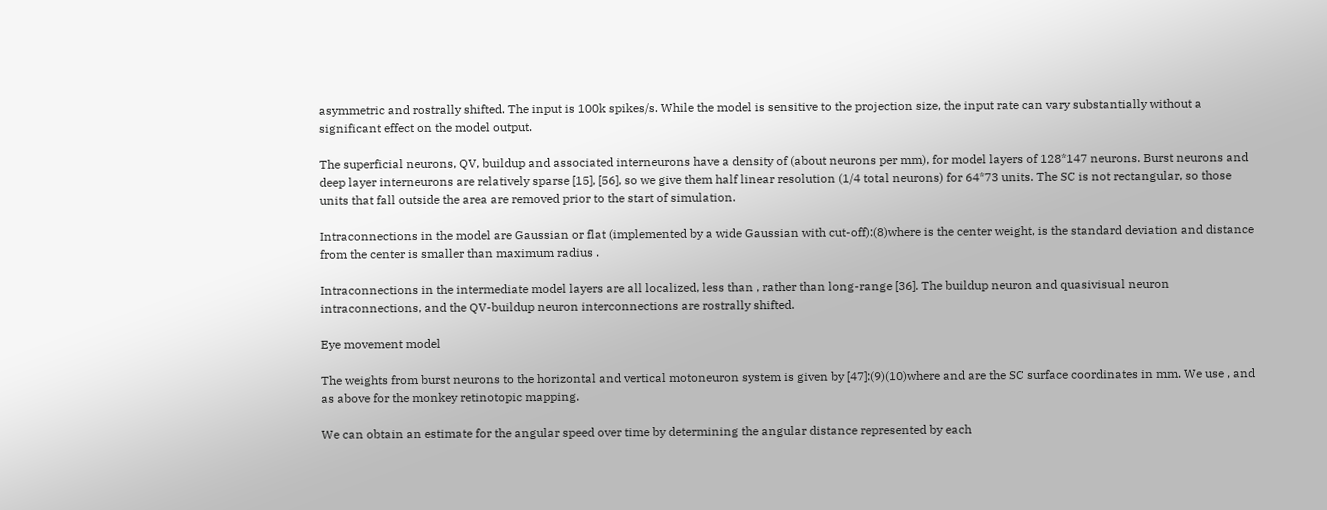asymmetric and rostrally shifted. The input is 100k spikes/s. While the model is sensitive to the projection size, the input rate can vary substantially without a significant effect on the model output.

The superficial neurons, QV, buildup and associated interneurons have a density of (about neurons per mm), for model layers of 128*147 neurons. Burst neurons and deep layer interneurons are relatively sparse [15], [56], so we give them half linear resolution (1/4 total neurons) for 64*73 units. The SC is not rectangular, so those units that fall outside the area are removed prior to the start of simulation.

Intraconnections in the model are Gaussian or flat (implemented by a wide Gaussian with cut-off):(8)where is the center weight, is the standard deviation and distance from the center is smaller than maximum radius .

Intraconnections in the intermediate model layers are all localized, less than , rather than long-range [36]. The buildup neuron and quasivisual neuron intraconnections, and the QV-buildup neuron interconnections are rostrally shifted.

Eye movement model

The weights from burst neurons to the horizontal and vertical motoneuron system is given by [47]:(9)(10)where and are the SC surface coordinates in mm. We use , and as above for the monkey retinotopic mapping.

We can obtain an estimate for the angular speed over time by determining the angular distance represented by each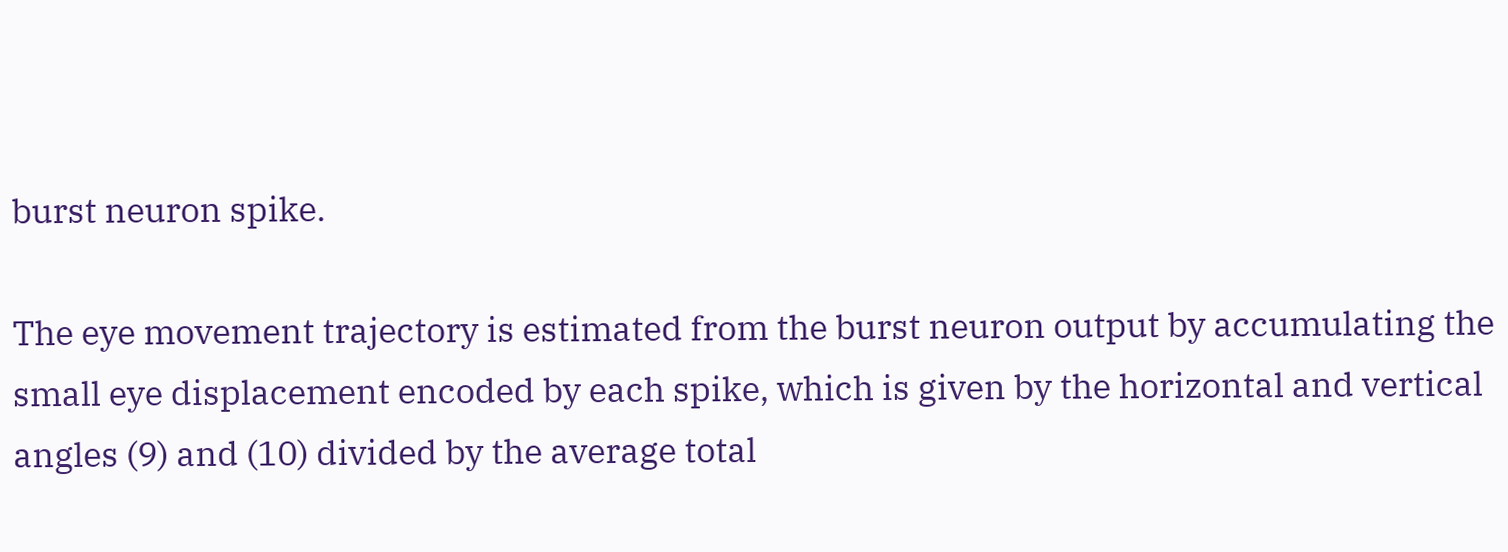burst neuron spike.

The eye movement trajectory is estimated from the burst neuron output by accumulating the small eye displacement encoded by each spike, which is given by the horizontal and vertical angles (9) and (10) divided by the average total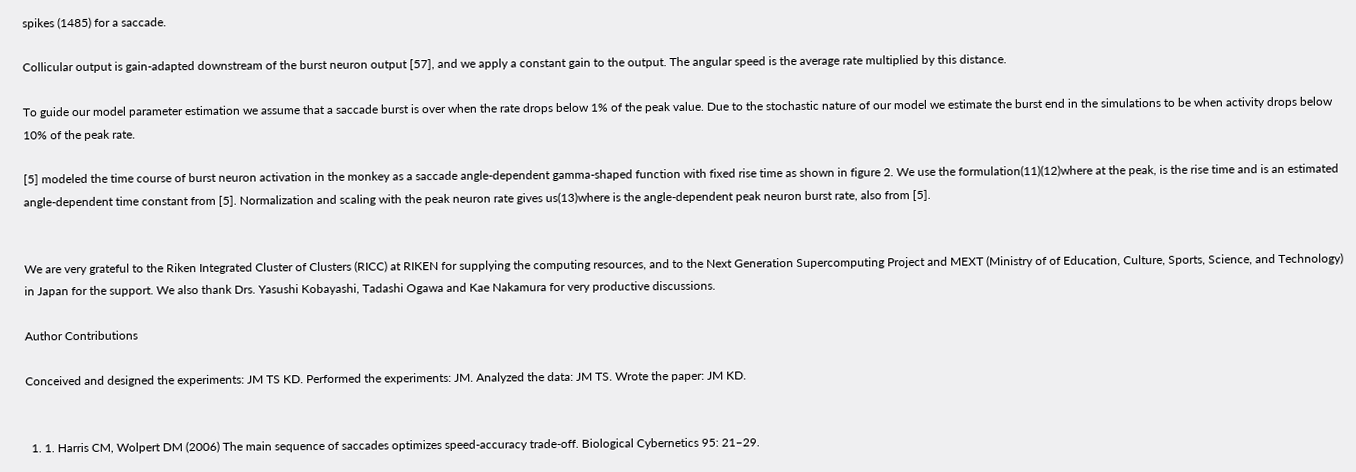spikes (1485) for a saccade.

Collicular output is gain-adapted downstream of the burst neuron output [57], and we apply a constant gain to the output. The angular speed is the average rate multiplied by this distance.

To guide our model parameter estimation we assume that a saccade burst is over when the rate drops below 1% of the peak value. Due to the stochastic nature of our model we estimate the burst end in the simulations to be when activity drops below 10% of the peak rate.

[5] modeled the time course of burst neuron activation in the monkey as a saccade angle-dependent gamma-shaped function with fixed rise time as shown in figure 2. We use the formulation(11)(12)where at the peak, is the rise time and is an estimated angle-dependent time constant from [5]. Normalization and scaling with the peak neuron rate gives us(13)where is the angle-dependent peak neuron burst rate, also from [5].


We are very grateful to the Riken Integrated Cluster of Clusters (RICC) at RIKEN for supplying the computing resources, and to the Next Generation Supercomputing Project and MEXT (Ministry of of Education, Culture, Sports, Science, and Technology) in Japan for the support. We also thank Drs. Yasushi Kobayashi, Tadashi Ogawa and Kae Nakamura for very productive discussions.

Author Contributions

Conceived and designed the experiments: JM TS KD. Performed the experiments: JM. Analyzed the data: JM TS. Wrote the paper: JM KD.


  1. 1. Harris CM, Wolpert DM (2006) The main sequence of saccades optimizes speed-accuracy trade-off. Biological Cybernetics 95: 21–29.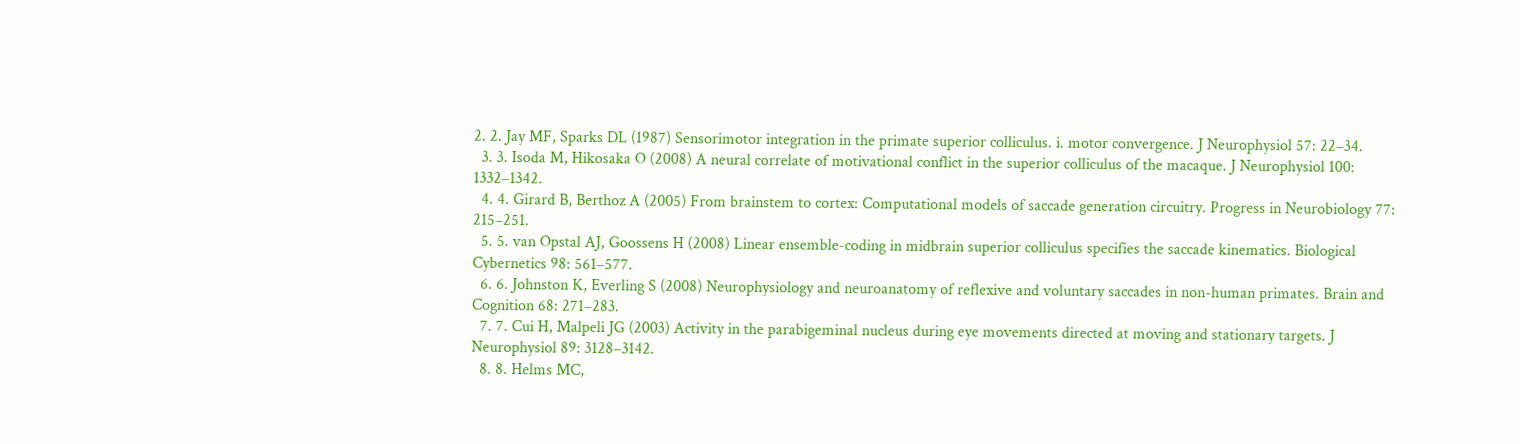2. 2. Jay MF, Sparks DL (1987) Sensorimotor integration in the primate superior colliculus. i. motor convergence. J Neurophysiol 57: 22–34.
  3. 3. Isoda M, Hikosaka O (2008) A neural correlate of motivational conflict in the superior colliculus of the macaque. J Neurophysiol 100: 1332–1342.
  4. 4. Girard B, Berthoz A (2005) From brainstem to cortex: Computational models of saccade generation circuitry. Progress in Neurobiology 77: 215–251.
  5. 5. van Opstal AJ, Goossens H (2008) Linear ensemble-coding in midbrain superior colliculus specifies the saccade kinematics. Biological Cybernetics 98: 561–577.
  6. 6. Johnston K, Everling S (2008) Neurophysiology and neuroanatomy of reflexive and voluntary saccades in non-human primates. Brain and Cognition 68: 271–283.
  7. 7. Cui H, Malpeli JG (2003) Activity in the parabigeminal nucleus during eye movements directed at moving and stationary targets. J Neurophysiol 89: 3128–3142.
  8. 8. Helms MC,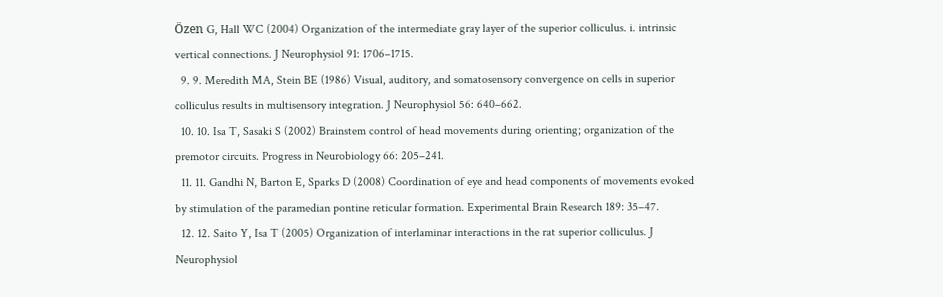Özen G, Hall WC (2004) Organization of the intermediate gray layer of the superior colliculus. i. intrinsic vertical connections. J Neurophysiol 91: 1706–1715.
  9. 9. Meredith MA, Stein BE (1986) Visual, auditory, and somatosensory convergence on cells in superior colliculus results in multisensory integration. J Neurophysiol 56: 640–662.
  10. 10. Isa T, Sasaki S (2002) Brainstem control of head movements during orienting; organization of the premotor circuits. Progress in Neurobiology 66: 205–241.
  11. 11. Gandhi N, Barton E, Sparks D (2008) Coordination of eye and head components of movements evoked by stimulation of the paramedian pontine reticular formation. Experimental Brain Research 189: 35–47.
  12. 12. Saito Y, Isa T (2005) Organization of interlaminar interactions in the rat superior colliculus. J Neurophysiol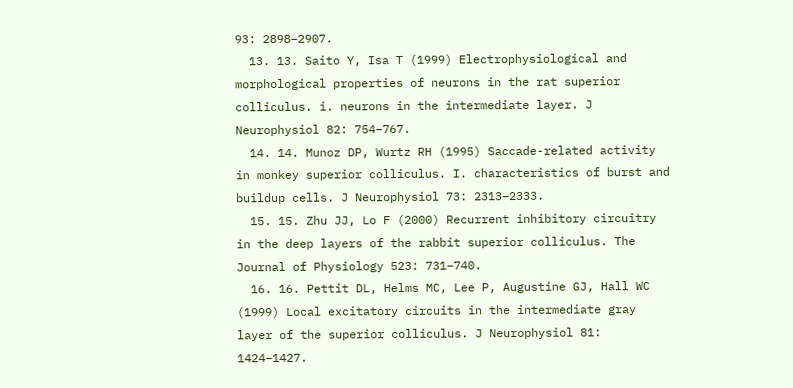93: 2898–2907.
  13. 13. Saito Y, Isa T (1999) Electrophysiological and morphological properties of neurons in the rat superior colliculus. i. neurons in the intermediate layer. J Neurophysiol 82: 754–767.
  14. 14. Munoz DP, Wurtz RH (1995) Saccade-related activity in monkey superior colliculus. I. characteristics of burst and buildup cells. J Neurophysiol 73: 2313–2333.
  15. 15. Zhu JJ, Lo F (2000) Recurrent inhibitory circuitry in the deep layers of the rabbit superior colliculus. The Journal of Physiology 523: 731–740.
  16. 16. Pettit DL, Helms MC, Lee P, Augustine GJ, Hall WC (1999) Local excitatory circuits in the intermediate gray layer of the superior colliculus. J Neurophysiol 81: 1424–1427.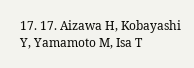17. 17. Aizawa H, Kobayashi Y, Yamamoto M, Isa T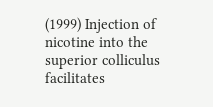(1999) Injection of nicotine into the superior colliculus facilitates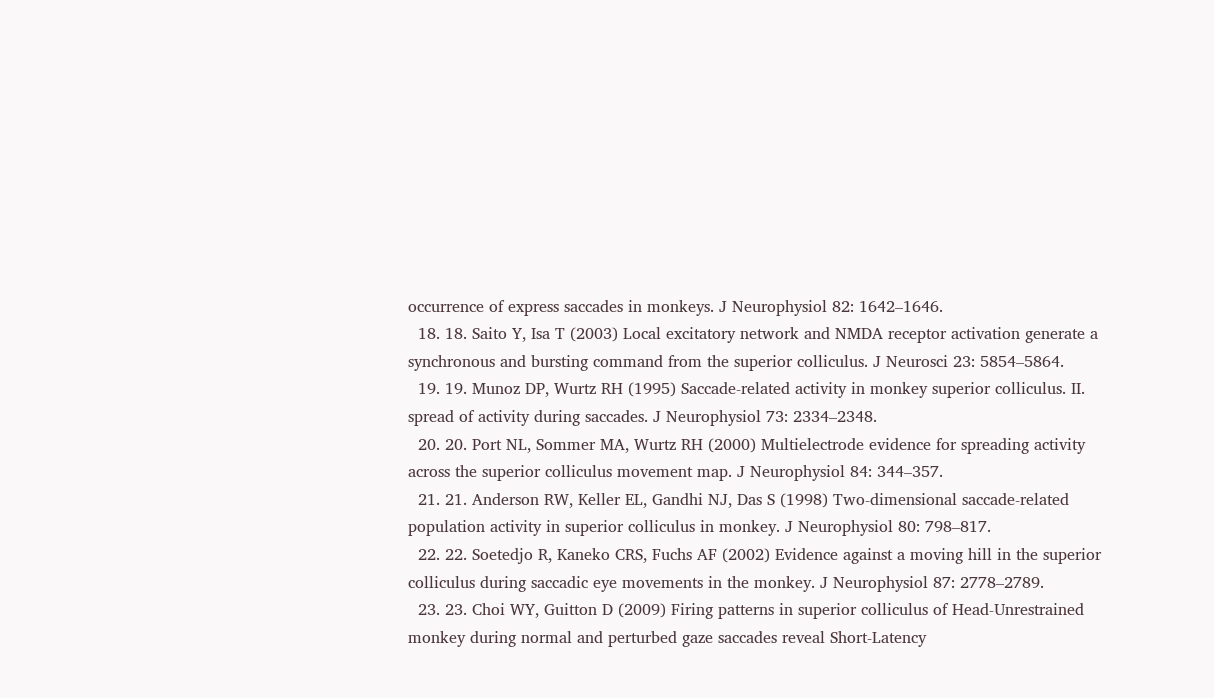occurrence of express saccades in monkeys. J Neurophysiol 82: 1642–1646.
  18. 18. Saito Y, Isa T (2003) Local excitatory network and NMDA receptor activation generate a synchronous and bursting command from the superior colliculus. J Neurosci 23: 5854–5864.
  19. 19. Munoz DP, Wurtz RH (1995) Saccade-related activity in monkey superior colliculus. II. spread of activity during saccades. J Neurophysiol 73: 2334–2348.
  20. 20. Port NL, Sommer MA, Wurtz RH (2000) Multielectrode evidence for spreading activity across the superior colliculus movement map. J Neurophysiol 84: 344–357.
  21. 21. Anderson RW, Keller EL, Gandhi NJ, Das S (1998) Two-dimensional saccade-related population activity in superior colliculus in monkey. J Neurophysiol 80: 798–817.
  22. 22. Soetedjo R, Kaneko CRS, Fuchs AF (2002) Evidence against a moving hill in the superior colliculus during saccadic eye movements in the monkey. J Neurophysiol 87: 2778–2789.
  23. 23. Choi WY, Guitton D (2009) Firing patterns in superior colliculus of Head-Unrestrained monkey during normal and perturbed gaze saccades reveal Short-Latency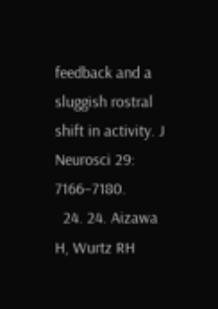feedback and a sluggish rostral shift in activity. J Neurosci 29: 7166–7180.
  24. 24. Aizawa H, Wurtz RH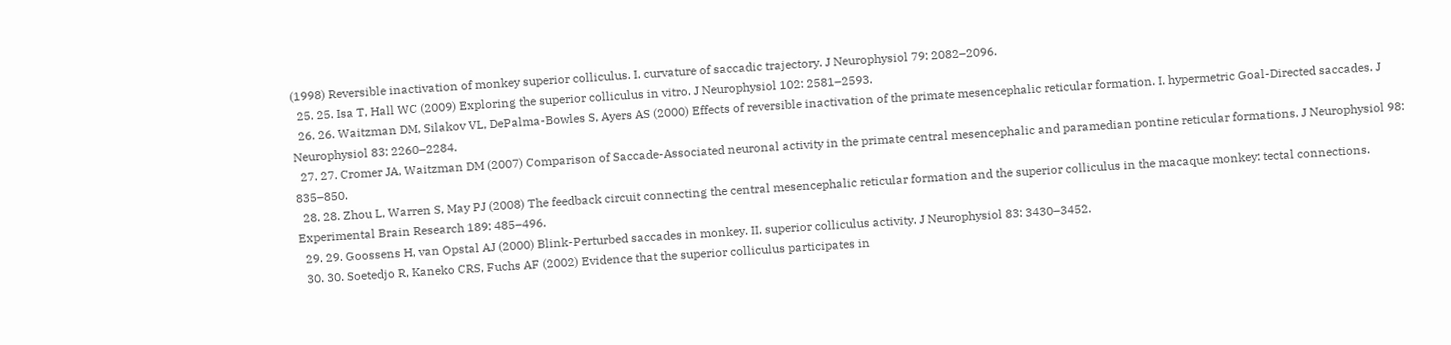(1998) Reversible inactivation of monkey superior colliculus. I. curvature of saccadic trajectory. J Neurophysiol 79: 2082–2096.
  25. 25. Isa T, Hall WC (2009) Exploring the superior colliculus in vitro. J Neurophysiol 102: 2581–2593.
  26. 26. Waitzman DM, Silakov VL, DePalma-Bowles S, Ayers AS (2000) Effects of reversible inactivation of the primate mesencephalic reticular formation. I. hypermetric Goal-Directed saccades. J Neurophysiol 83: 2260–2284.
  27. 27. Cromer JA, Waitzman DM (2007) Comparison of Saccade-Associated neuronal activity in the primate central mesencephalic and paramedian pontine reticular formations. J Neurophysiol 98: 835–850.
  28. 28. Zhou L, Warren S, May PJ (2008) The feedback circuit connecting the central mesencephalic reticular formation and the superior colliculus in the macaque monkey: tectal connections. Experimental Brain Research 189: 485–496.
  29. 29. Goossens H, van Opstal AJ (2000) Blink-Perturbed saccades in monkey. II. superior colliculus activity. J Neurophysiol 83: 3430–3452.
  30. 30. Soetedjo R, Kaneko CRS, Fuchs AF (2002) Evidence that the superior colliculus participates in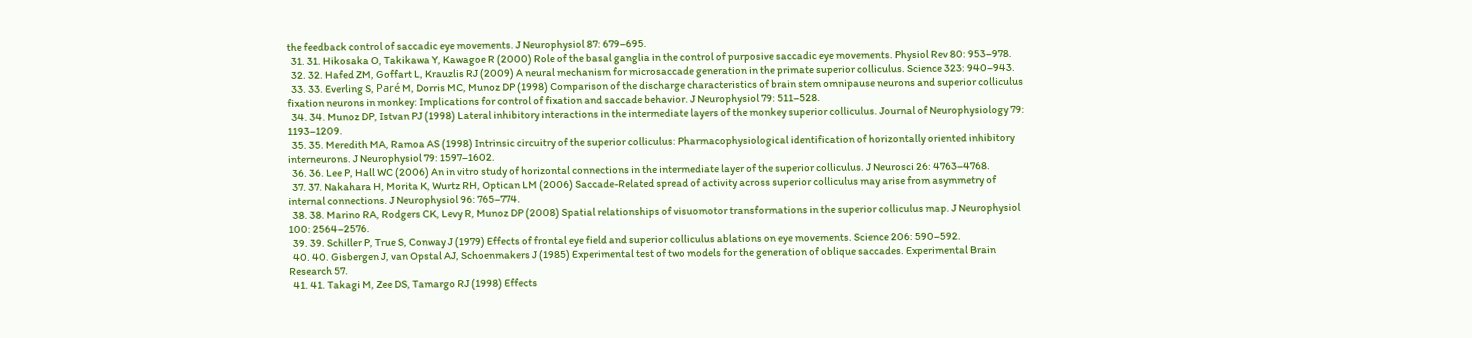the feedback control of saccadic eye movements. J Neurophysiol 87: 679–695.
  31. 31. Hikosaka O, Takikawa Y, Kawagoe R (2000) Role of the basal ganglia in the control of purposive saccadic eye movements. Physiol Rev 80: 953–978.
  32. 32. Hafed ZM, Goffart L, Krauzlis RJ (2009) A neural mechanism for microsaccade generation in the primate superior colliculus. Science 323: 940–943.
  33. 33. Everling S, Paré M, Dorris MC, Munoz DP (1998) Comparison of the discharge characteristics of brain stem omnipause neurons and superior colliculus fixation neurons in monkey: Implications for control of fixation and saccade behavior. J Neurophysiol 79: 511–528.
  34. 34. Munoz DP, Istvan PJ (1998) Lateral inhibitory interactions in the intermediate layers of the monkey superior colliculus. Journal of Neurophysiology 79: 1193–1209.
  35. 35. Meredith MA, Ramoa AS (1998) Intrinsic circuitry of the superior colliculus: Pharmacophysiological identification of horizontally oriented inhibitory interneurons. J Neurophysiol 79: 1597–1602.
  36. 36. Lee P, Hall WC (2006) An in vitro study of horizontal connections in the intermediate layer of the superior colliculus. J Neurosci 26: 4763–4768.
  37. 37. Nakahara H, Morita K, Wurtz RH, Optican LM (2006) Saccade-Related spread of activity across superior colliculus may arise from asymmetry of internal connections. J Neurophysiol 96: 765–774.
  38. 38. Marino RA, Rodgers CK, Levy R, Munoz DP (2008) Spatial relationships of visuomotor transformations in the superior colliculus map. J Neurophysiol 100: 2564–2576.
  39. 39. Schiller P, True S, Conway J (1979) Effects of frontal eye field and superior colliculus ablations on eye movements. Science 206: 590–592.
  40. 40. Gisbergen J, van Opstal AJ, Schoenmakers J (1985) Experimental test of two models for the generation of oblique saccades. Experimental Brain Research 57.
  41. 41. Takagi M, Zee DS, Tamargo RJ (1998) Effects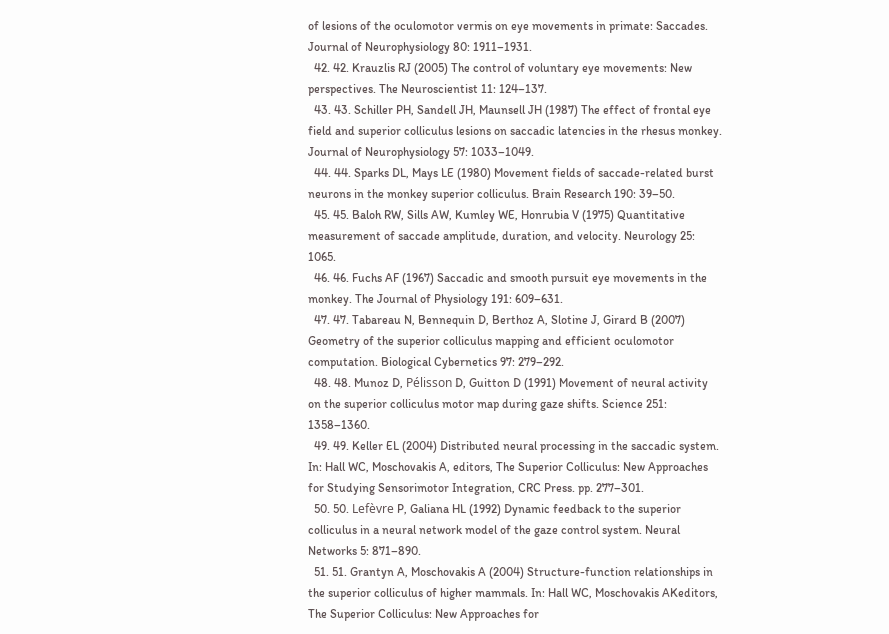of lesions of the oculomotor vermis on eye movements in primate: Saccades. Journal of Neurophysiology 80: 1911–1931.
  42. 42. Krauzlis RJ (2005) The control of voluntary eye movements: New perspectives. The Neuroscientist 11: 124–137.
  43. 43. Schiller PH, Sandell JH, Maunsell JH (1987) The effect of frontal eye field and superior colliculus lesions on saccadic latencies in the rhesus monkey. Journal of Neurophysiology 57: 1033–1049.
  44. 44. Sparks DL, Mays LE (1980) Movement fields of saccade-related burst neurons in the monkey superior colliculus. Brain Research 190: 39–50.
  45. 45. Baloh RW, Sills AW, Kumley WE, Honrubia V (1975) Quantitative measurement of saccade amplitude, duration, and velocity. Neurology 25: 1065.
  46. 46. Fuchs AF (1967) Saccadic and smooth pursuit eye movements in the monkey. The Journal of Physiology 191: 609–631.
  47. 47. Tabareau N, Bennequin D, Berthoz A, Slotine J, Girard B (2007) Geometry of the superior colliculus mapping and efficient oculomotor computation. Biological Cybernetics 97: 279–292.
  48. 48. Munoz D, Pélisson D, Guitton D (1991) Movement of neural activity on the superior colliculus motor map during gaze shifts. Science 251: 1358–1360.
  49. 49. Keller EL (2004) Distributed neural processing in the saccadic system. In: Hall WC, Moschovakis A, editors, The Superior Colliculus: New Approaches for Studying Sensorimotor Integration, CRC Press. pp. 277–301.
  50. 50. Lefèvre P, Galiana HL (1992) Dynamic feedback to the superior colliculus in a neural network model of the gaze control system. Neural Networks 5: 871–890.
  51. 51. Grantyn A, Moschovakis A (2004) Structure-function relationships in the superior colliculus of higher mammals. In: Hall WC, Moschovakis AKeditors, The Superior Colliculus: New Approaches for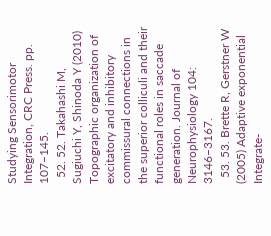Studying Sensorimotor Integration, CRC Press. pp. 107–145.
  52. 52. Takahashi M, Sugiuchi Y, Shinoda Y (2010) Topographic organization of excitatory and inhibitory commissural connections in the superior colliculi and their functional roles in saccade generation. Journal of Neurophysiology 104: 3146–3167.
  53. 53. Brette R, Gerstner W (2005) Adaptive exponential Integrate-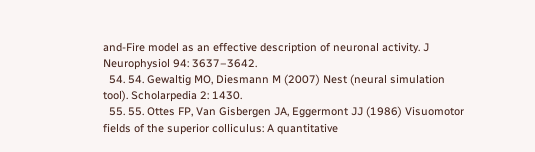and-Fire model as an effective description of neuronal activity. J Neurophysiol 94: 3637–3642.
  54. 54. Gewaltig MO, Diesmann M (2007) Nest (neural simulation tool). Scholarpedia 2: 1430.
  55. 55. Ottes FP, Van Gisbergen JA, Eggermont JJ (1986) Visuomotor fields of the superior colliculus: A quantitative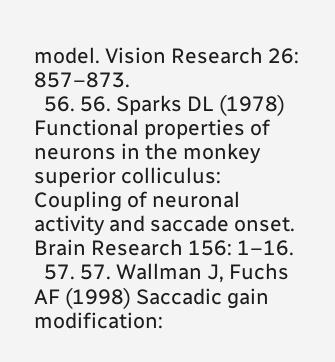model. Vision Research 26: 857–873.
  56. 56. Sparks DL (1978) Functional properties of neurons in the monkey superior colliculus: Coupling of neuronal activity and saccade onset. Brain Research 156: 1–16.
  57. 57. Wallman J, Fuchs AF (1998) Saccadic gain modification: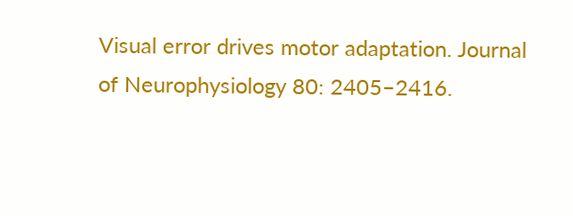Visual error drives motor adaptation. Journal of Neurophysiology 80: 2405–2416.